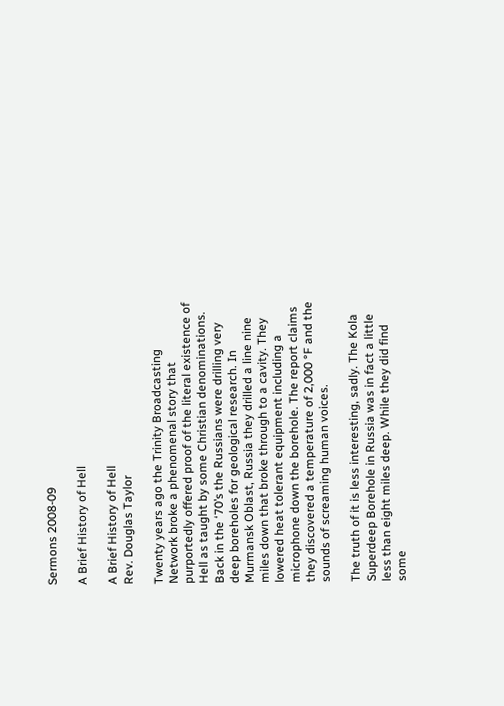Sermons 2008-09

A Brief History of Hell

A Brief History of Hell
Rev. Douglas Taylor

Twenty years ago the Trinity Broadcasting Network broke a phenomenal story that purportedly offered proof of the literal existence of Hell as taught by some Christian denominations. Back in the ‘70’s the Russians were drilling very deep boreholes for geological research. In Murmansk Oblast, Russia they drilled a line nine miles down that broke through to a cavity. They lowered heat tolerant equipment including a microphone down the borehole. The report claims they discovered a temperature of 2,000 °F and the sounds of screaming human voices.

The truth of it is less interesting, sadly. The Kola Superdeep Borehole in Russia was in fact a little less than eight miles deep. While they did find some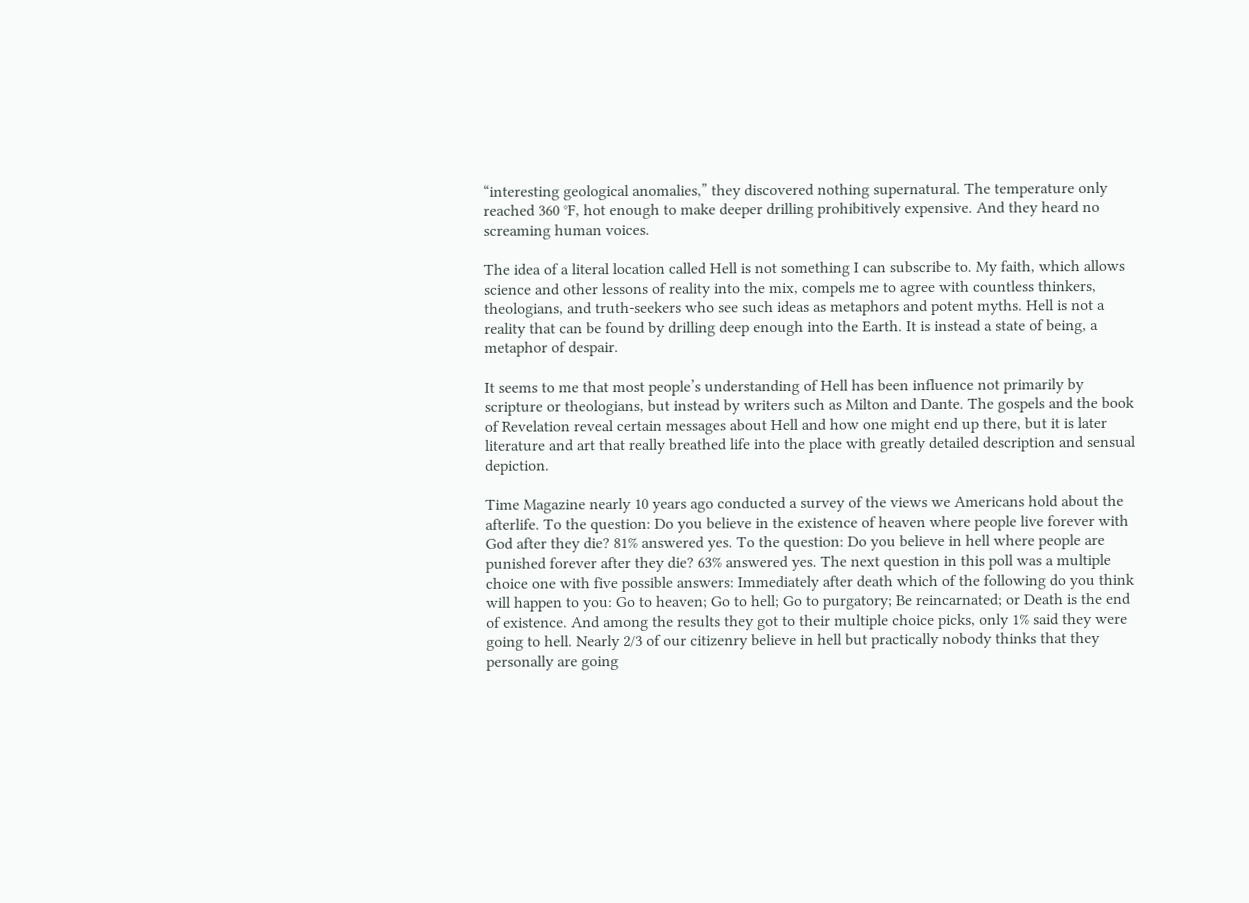“interesting geological anomalies,” they discovered nothing supernatural. The temperature only reached 360 °F, hot enough to make deeper drilling prohibitively expensive. And they heard no screaming human voices.

The idea of a literal location called Hell is not something I can subscribe to. My faith, which allows science and other lessons of reality into the mix, compels me to agree with countless thinkers, theologians, and truth-seekers who see such ideas as metaphors and potent myths. Hell is not a reality that can be found by drilling deep enough into the Earth. It is instead a state of being, a metaphor of despair.

It seems to me that most people’s understanding of Hell has been influence not primarily by scripture or theologians, but instead by writers such as Milton and Dante. The gospels and the book of Revelation reveal certain messages about Hell and how one might end up there, but it is later literature and art that really breathed life into the place with greatly detailed description and sensual depiction.

Time Magazine nearly 10 years ago conducted a survey of the views we Americans hold about the afterlife. To the question: Do you believe in the existence of heaven where people live forever with God after they die? 81% answered yes. To the question: Do you believe in hell where people are punished forever after they die? 63% answered yes. The next question in this poll was a multiple choice one with five possible answers: Immediately after death which of the following do you think will happen to you: Go to heaven; Go to hell; Go to purgatory; Be reincarnated; or Death is the end of existence. And among the results they got to their multiple choice picks, only 1% said they were going to hell. Nearly 2/3 of our citizenry believe in hell but practically nobody thinks that they personally are going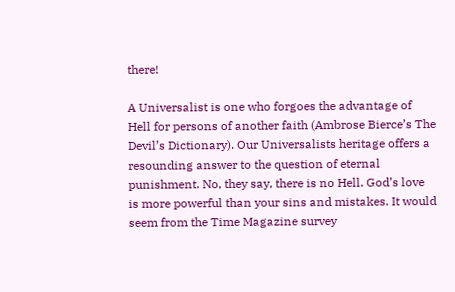there!

A Universalist is one who forgoes the advantage of Hell for persons of another faith (Ambrose Bierce’s The Devil’s Dictionary). Our Universalists heritage offers a resounding answer to the question of eternal punishment. No, they say, there is no Hell. God’s love is more powerful than your sins and mistakes. It would seem from the Time Magazine survey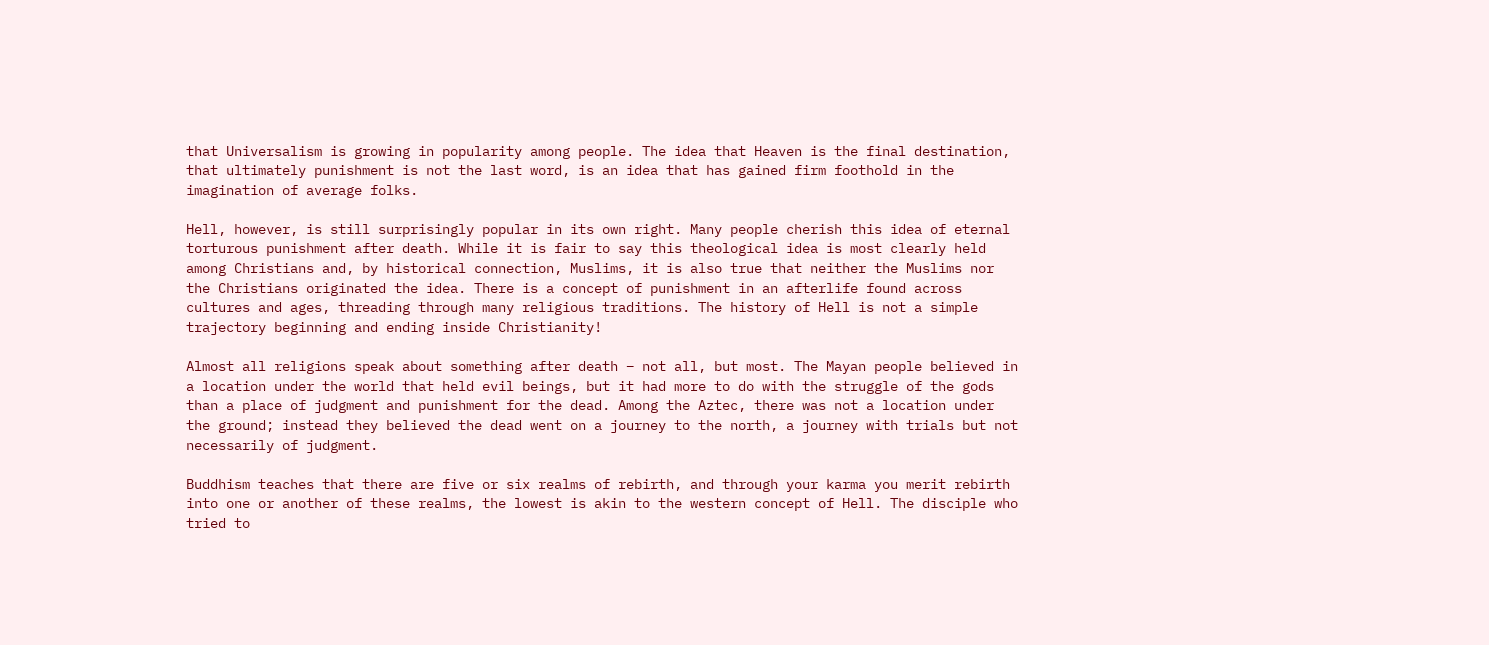that Universalism is growing in popularity among people. The idea that Heaven is the final destination, that ultimately punishment is not the last word, is an idea that has gained firm foothold in the imagination of average folks.

Hell, however, is still surprisingly popular in its own right. Many people cherish this idea of eternal torturous punishment after death. While it is fair to say this theological idea is most clearly held among Christians and, by historical connection, Muslims, it is also true that neither the Muslims nor the Christians originated the idea. There is a concept of punishment in an afterlife found across cultures and ages, threading through many religious traditions. The history of Hell is not a simple trajectory beginning and ending inside Christianity!

Almost all religions speak about something after death – not all, but most. The Mayan people believed in a location under the world that held evil beings, but it had more to do with the struggle of the gods than a place of judgment and punishment for the dead. Among the Aztec, there was not a location under the ground; instead they believed the dead went on a journey to the north, a journey with trials but not necessarily of judgment.

Buddhism teaches that there are five or six realms of rebirth, and through your karma you merit rebirth into one or another of these realms, the lowest is akin to the western concept of Hell. The disciple who tried to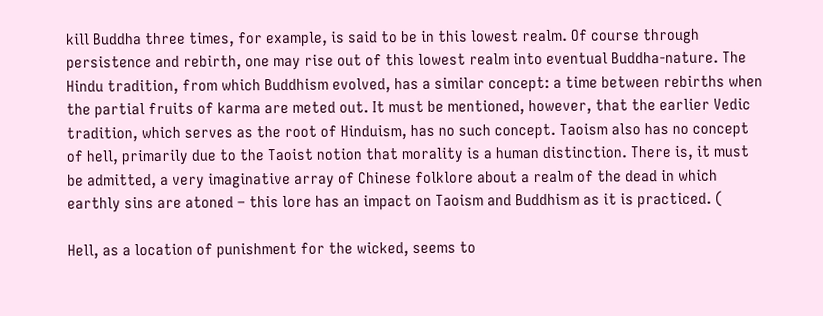kill Buddha three times, for example, is said to be in this lowest realm. Of course through persistence and rebirth, one may rise out of this lowest realm into eventual Buddha-nature. The Hindu tradition, from which Buddhism evolved, has a similar concept: a time between rebirths when the partial fruits of karma are meted out. It must be mentioned, however, that the earlier Vedic tradition, which serves as the root of Hinduism, has no such concept. Taoism also has no concept of hell, primarily due to the Taoist notion that morality is a human distinction. There is, it must be admitted, a very imaginative array of Chinese folklore about a realm of the dead in which earthly sins are atoned – this lore has an impact on Taoism and Buddhism as it is practiced. (

Hell, as a location of punishment for the wicked, seems to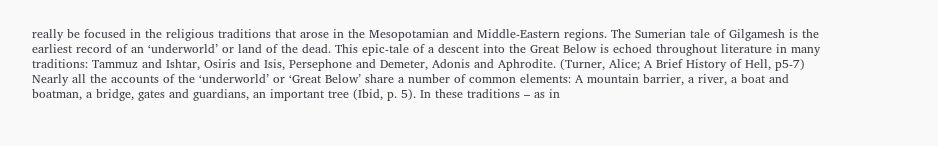really be focused in the religious traditions that arose in the Mesopotamian and Middle-Eastern regions. The Sumerian tale of Gilgamesh is the earliest record of an ‘underworld’ or land of the dead. This epic-tale of a descent into the Great Below is echoed throughout literature in many traditions: Tammuz and Ishtar, Osiris and Isis, Persephone and Demeter, Adonis and Aphrodite. (Turner, Alice; A Brief History of Hell, p5-7) Nearly all the accounts of the ‘underworld’ or ‘Great Below’ share a number of common elements: A mountain barrier, a river, a boat and boatman, a bridge, gates and guardians, an important tree (Ibid, p. 5). In these traditions – as in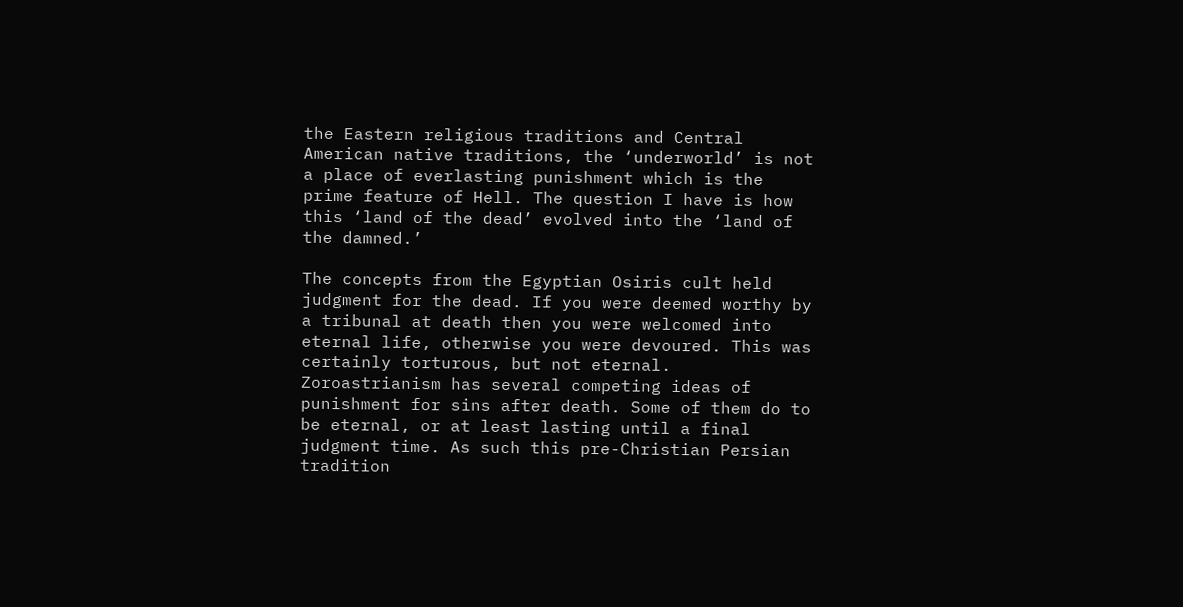the Eastern religious traditions and Central American native traditions, the ‘underworld’ is not a place of everlasting punishment which is the prime feature of Hell. The question I have is how this ‘land of the dead’ evolved into the ‘land of the damned.’

The concepts from the Egyptian Osiris cult held judgment for the dead. If you were deemed worthy by a tribunal at death then you were welcomed into eternal life, otherwise you were devoured. This was certainly torturous, but not eternal. Zoroastrianism has several competing ideas of punishment for sins after death. Some of them do to be eternal, or at least lasting until a final judgment time. As such this pre-Christian Persian tradition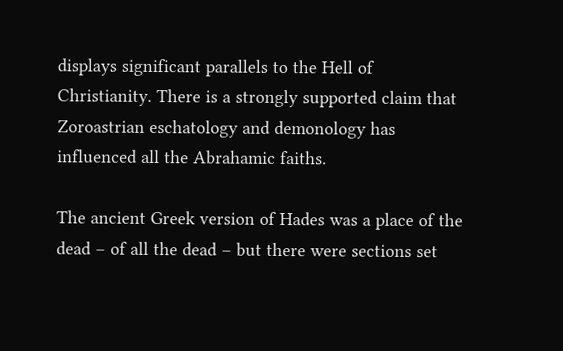displays significant parallels to the Hell of Christianity. There is a strongly supported claim that Zoroastrian eschatology and demonology has influenced all the Abrahamic faiths.

The ancient Greek version of Hades was a place of the dead – of all the dead – but there were sections set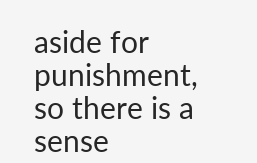aside for punishment, so there is a sense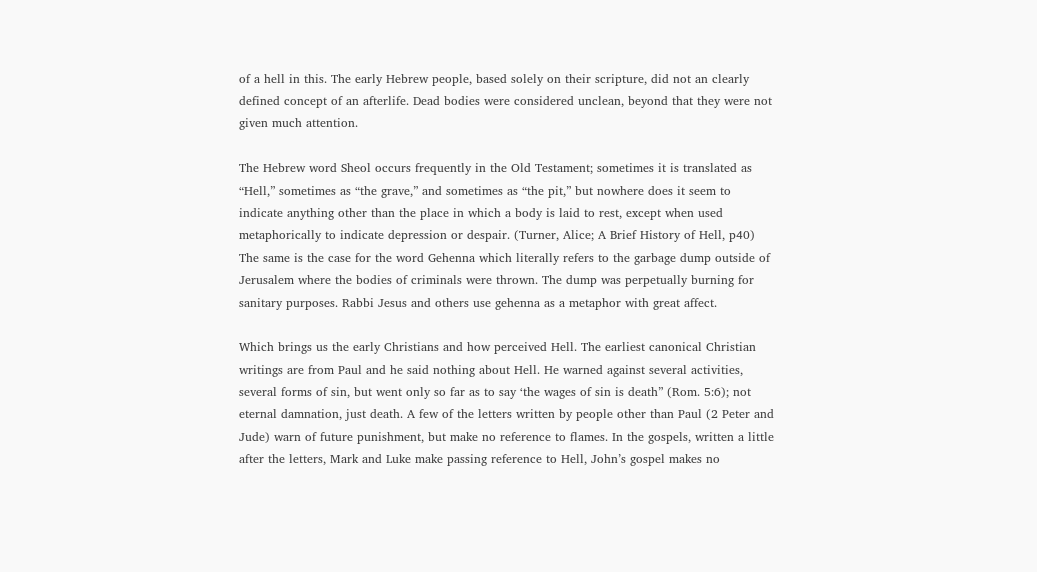of a hell in this. The early Hebrew people, based solely on their scripture, did not an clearly defined concept of an afterlife. Dead bodies were considered unclean, beyond that they were not given much attention.

The Hebrew word Sheol occurs frequently in the Old Testament; sometimes it is translated as “Hell,” sometimes as “the grave,” and sometimes as “the pit,” but nowhere does it seem to indicate anything other than the place in which a body is laid to rest, except when used metaphorically to indicate depression or despair. (Turner, Alice; A Brief History of Hell, p40)
The same is the case for the word Gehenna which literally refers to the garbage dump outside of Jerusalem where the bodies of criminals were thrown. The dump was perpetually burning for sanitary purposes. Rabbi Jesus and others use gehenna as a metaphor with great affect.

Which brings us the early Christians and how perceived Hell. The earliest canonical Christian writings are from Paul and he said nothing about Hell. He warned against several activities, several forms of sin, but went only so far as to say ‘the wages of sin is death” (Rom. 5:6); not eternal damnation, just death. A few of the letters written by people other than Paul (2 Peter and Jude) warn of future punishment, but make no reference to flames. In the gospels, written a little after the letters, Mark and Luke make passing reference to Hell, John’s gospel makes no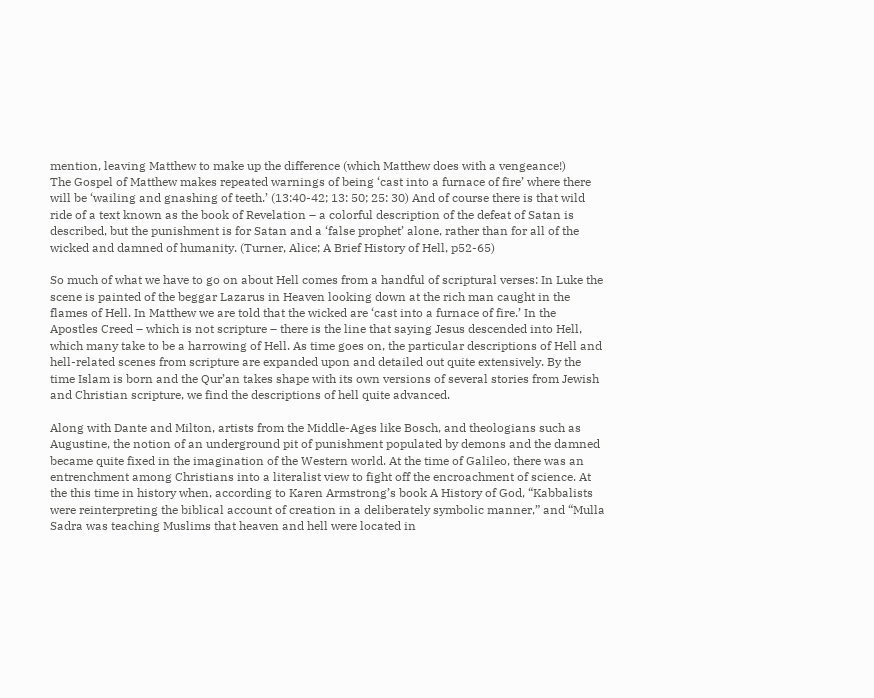mention, leaving Matthew to make up the difference (which Matthew does with a vengeance!)
The Gospel of Matthew makes repeated warnings of being ‘cast into a furnace of fire’ where there will be ‘wailing and gnashing of teeth.’ (13:40-42; 13: 50; 25: 30) And of course there is that wild ride of a text known as the book of Revelation – a colorful description of the defeat of Satan is described, but the punishment is for Satan and a ‘false prophet’ alone, rather than for all of the wicked and damned of humanity. (Turner, Alice; A Brief History of Hell, p52-65)

So much of what we have to go on about Hell comes from a handful of scriptural verses: In Luke the scene is painted of the beggar Lazarus in Heaven looking down at the rich man caught in the flames of Hell. In Matthew we are told that the wicked are ‘cast into a furnace of fire.’ In the Apostles Creed – which is not scripture – there is the line that saying Jesus descended into Hell, which many take to be a harrowing of Hell. As time goes on, the particular descriptions of Hell and hell-related scenes from scripture are expanded upon and detailed out quite extensively. By the time Islam is born and the Qur’an takes shape with its own versions of several stories from Jewish and Christian scripture, we find the descriptions of hell quite advanced.

Along with Dante and Milton, artists from the Middle-Ages like Bosch, and theologians such as Augustine, the notion of an underground pit of punishment populated by demons and the damned became quite fixed in the imagination of the Western world. At the time of Galileo, there was an entrenchment among Christians into a literalist view to fight off the encroachment of science. At the this time in history when, according to Karen Armstrong’s book A History of God, “Kabbalists were reinterpreting the biblical account of creation in a deliberately symbolic manner,” and “Mulla Sadra was teaching Muslims that heaven and hell were located in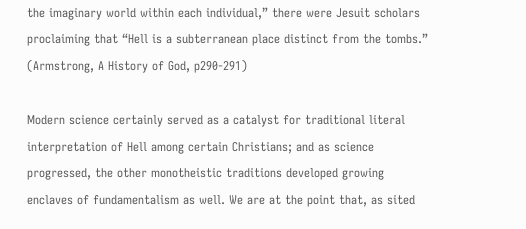the imaginary world within each individual,” there were Jesuit scholars proclaiming that “Hell is a subterranean place distinct from the tombs.” (Armstrong, A History of God, p290-291)

Modern science certainly served as a catalyst for traditional literal interpretation of Hell among certain Christians; and as science progressed, the other monotheistic traditions developed growing enclaves of fundamentalism as well. We are at the point that, as sited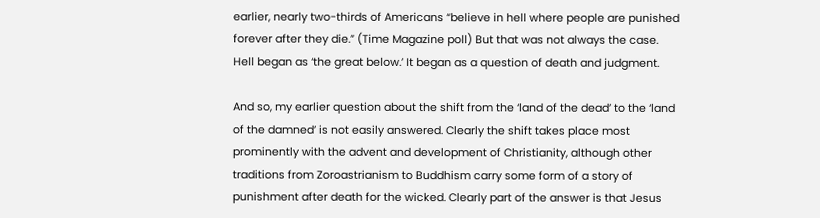earlier, nearly two-thirds of Americans “believe in hell where people are punished forever after they die.” (Time Magazine poll) But that was not always the case. Hell began as ‘the great below.’ It began as a question of death and judgment.

And so, my earlier question about the shift from the ‘land of the dead’ to the ‘land of the damned’ is not easily answered. Clearly the shift takes place most prominently with the advent and development of Christianity, although other traditions from Zoroastrianism to Buddhism carry some form of a story of punishment after death for the wicked. Clearly part of the answer is that Jesus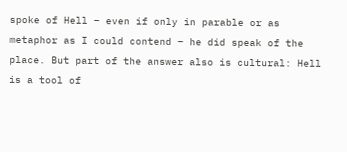spoke of Hell – even if only in parable or as metaphor as I could contend – he did speak of the place. But part of the answer also is cultural: Hell is a tool of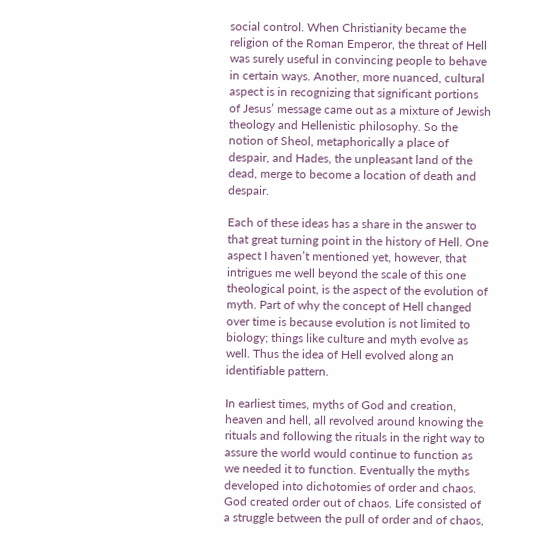social control. When Christianity became the religion of the Roman Emperor, the threat of Hell was surely useful in convincing people to behave in certain ways. Another, more nuanced, cultural aspect is in recognizing that significant portions of Jesus’ message came out as a mixture of Jewish theology and Hellenistic philosophy. So the notion of Sheol, metaphorically a place of despair, and Hades, the unpleasant land of the dead, merge to become a location of death and despair.

Each of these ideas has a share in the answer to that great turning point in the history of Hell. One aspect I haven’t mentioned yet, however, that intrigues me well beyond the scale of this one theological point, is the aspect of the evolution of myth. Part of why the concept of Hell changed over time is because evolution is not limited to biology; things like culture and myth evolve as well. Thus the idea of Hell evolved along an identifiable pattern.

In earliest times, myths of God and creation, heaven and hell, all revolved around knowing the rituals and following the rituals in the right way to assure the world would continue to function as we needed it to function. Eventually the myths developed into dichotomies of order and chaos. God created order out of chaos. Life consisted of a struggle between the pull of order and of chaos,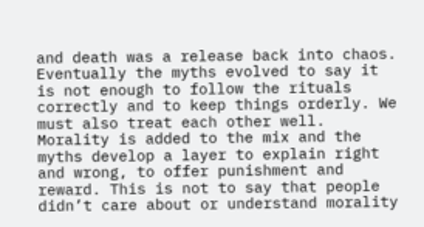and death was a release back into chaos. Eventually the myths evolved to say it is not enough to follow the rituals correctly and to keep things orderly. We must also treat each other well. Morality is added to the mix and the myths develop a layer to explain right and wrong, to offer punishment and reward. This is not to say that people didn’t care about or understand morality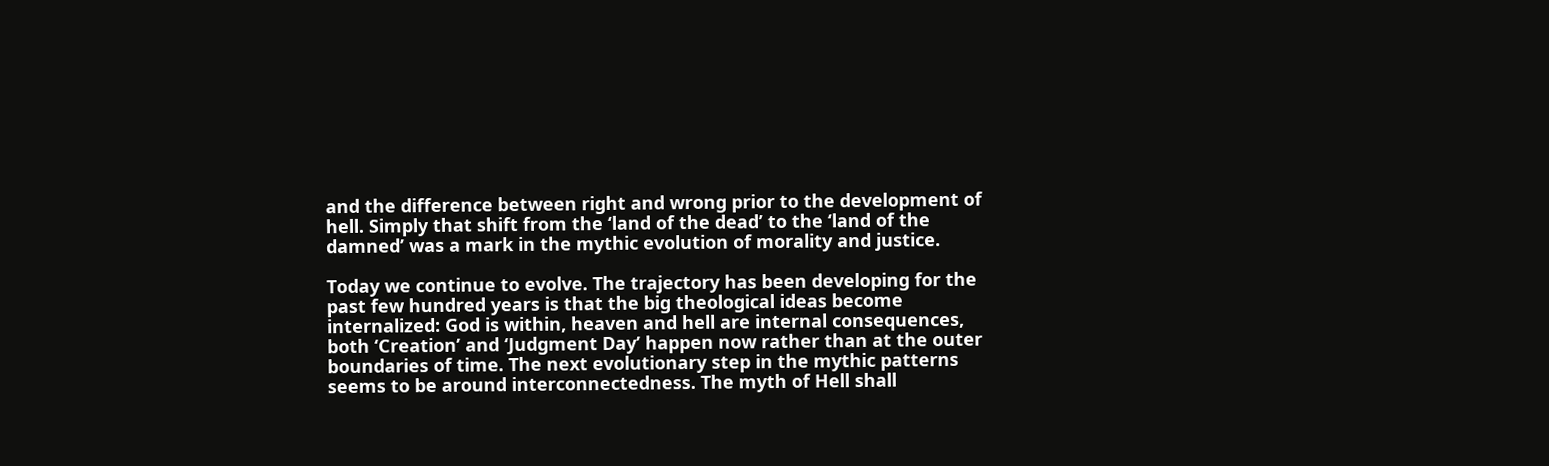and the difference between right and wrong prior to the development of hell. Simply that shift from the ‘land of the dead’ to the ‘land of the damned’ was a mark in the mythic evolution of morality and justice.

Today we continue to evolve. The trajectory has been developing for the past few hundred years is that the big theological ideas become internalized: God is within, heaven and hell are internal consequences, both ‘Creation’ and ‘Judgment Day’ happen now rather than at the outer boundaries of time. The next evolutionary step in the mythic patterns seems to be around interconnectedness. The myth of Hell shall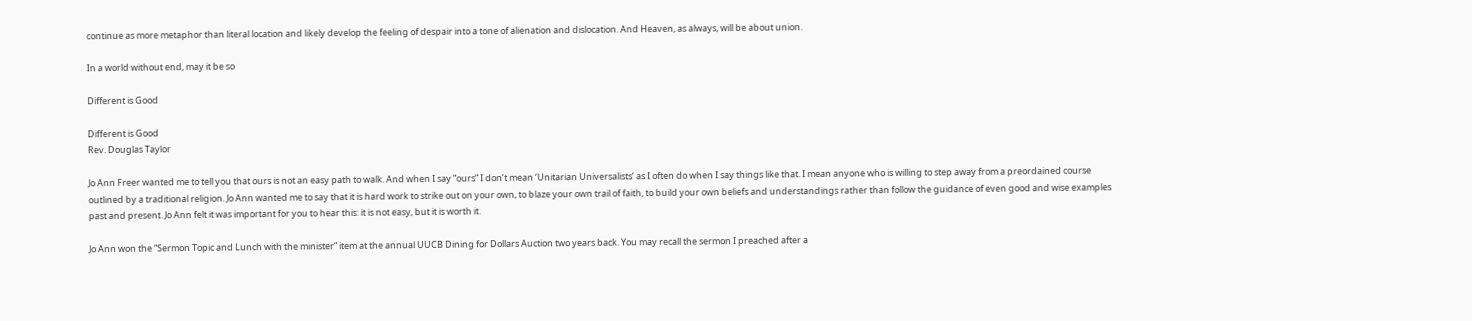continue as more metaphor than literal location and likely develop the feeling of despair into a tone of alienation and dislocation. And Heaven, as always, will be about union.

In a world without end, may it be so

Different is Good

Different is Good
Rev. Douglas Taylor

Jo Ann Freer wanted me to tell you that ours is not an easy path to walk. And when I say “ours” I don’t mean ‘Unitarian Universalists’ as I often do when I say things like that. I mean anyone who is willing to step away from a preordained course outlined by a traditional religion. Jo Ann wanted me to say that it is hard work to strike out on your own, to blaze your own trail of faith, to build your own beliefs and understandings rather than follow the guidance of even good and wise examples past and present. Jo Ann felt it was important for you to hear this: it is not easy, but it is worth it.

Jo Ann won the “Sermon Topic and Lunch with the minister” item at the annual UUCB Dining for Dollars Auction two years back. You may recall the sermon I preached after a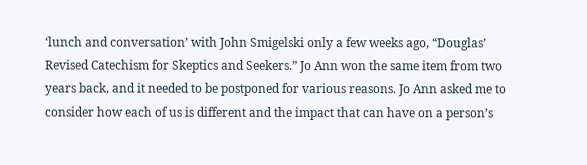‘lunch and conversation’ with John Smigelski only a few weeks ago, “Douglas’ Revised Catechism for Skeptics and Seekers.” Jo Ann won the same item from two years back, and it needed to be postponed for various reasons. Jo Ann asked me to consider how each of us is different and the impact that can have on a person’s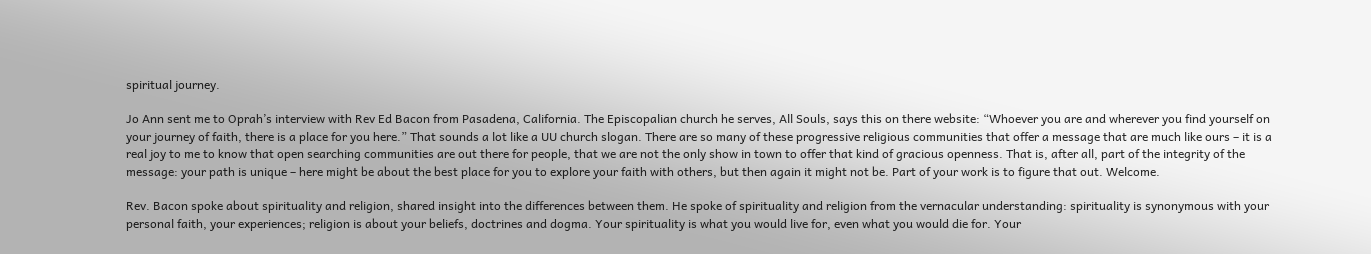spiritual journey.

Jo Ann sent me to Oprah’s interview with Rev Ed Bacon from Pasadena, California. The Episcopalian church he serves, All Souls, says this on there website: “Whoever you are and wherever you find yourself on your journey of faith, there is a place for you here.” That sounds a lot like a UU church slogan. There are so many of these progressive religious communities that offer a message that are much like ours – it is a real joy to me to know that open searching communities are out there for people, that we are not the only show in town to offer that kind of gracious openness. That is, after all, part of the integrity of the message: your path is unique – here might be about the best place for you to explore your faith with others, but then again it might not be. Part of your work is to figure that out. Welcome.

Rev. Bacon spoke about spirituality and religion, shared insight into the differences between them. He spoke of spirituality and religion from the vernacular understanding: spirituality is synonymous with your personal faith, your experiences; religion is about your beliefs, doctrines and dogma. Your spirituality is what you would live for, even what you would die for. Your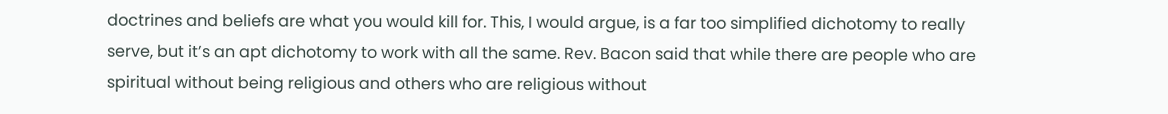doctrines and beliefs are what you would kill for. This, I would argue, is a far too simplified dichotomy to really serve, but it’s an apt dichotomy to work with all the same. Rev. Bacon said that while there are people who are spiritual without being religious and others who are religious without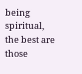being spiritual, the best are those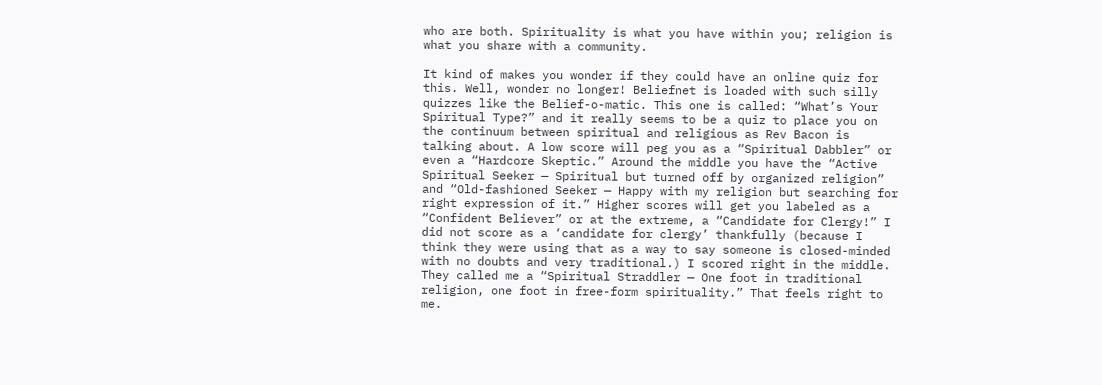who are both. Spirituality is what you have within you; religion is what you share with a community.

It kind of makes you wonder if they could have an online quiz for this. Well, wonder no longer! Beliefnet is loaded with such silly quizzes like the Belief-o-matic. This one is called: “What’s Your Spiritual Type?” and it really seems to be a quiz to place you on the continuum between spiritual and religious as Rev Bacon is talking about. A low score will peg you as a “Spiritual Dabbler” or even a “Hardcore Skeptic.” Around the middle you have the “Active Spiritual Seeker — Spiritual but turned off by organized religion” and “Old-fashioned Seeker — Happy with my religion but searching for right expression of it.” Higher scores will get you labeled as a “Confident Believer” or at the extreme, a “Candidate for Clergy!” I did not score as a ‘candidate for clergy’ thankfully (because I think they were using that as a way to say someone is closed-minded with no doubts and very traditional.) I scored right in the middle. They called me a “Spiritual Straddler — One foot in traditional religion, one foot in free-form spirituality.” That feels right to me.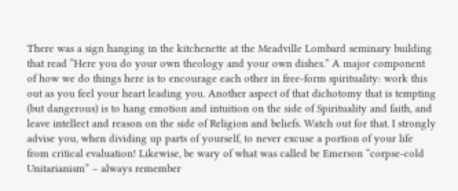There was a sign hanging in the kitchenette at the Meadville Lombard seminary building that read “Here you do your own theology and your own dishes.” A major component of how we do things here is to encourage each other in free-form spirituality: work this out as you feel your heart leading you. Another aspect of that dichotomy that is tempting (but dangerous) is to hang emotion and intuition on the side of Spirituality and faith, and leave intellect and reason on the side of Religion and beliefs. Watch out for that. I strongly advise you, when dividing up parts of yourself, to never excuse a portion of your life from critical evaluation! Likewise, be wary of what was called be Emerson “corpse-cold Unitarianism” – always remember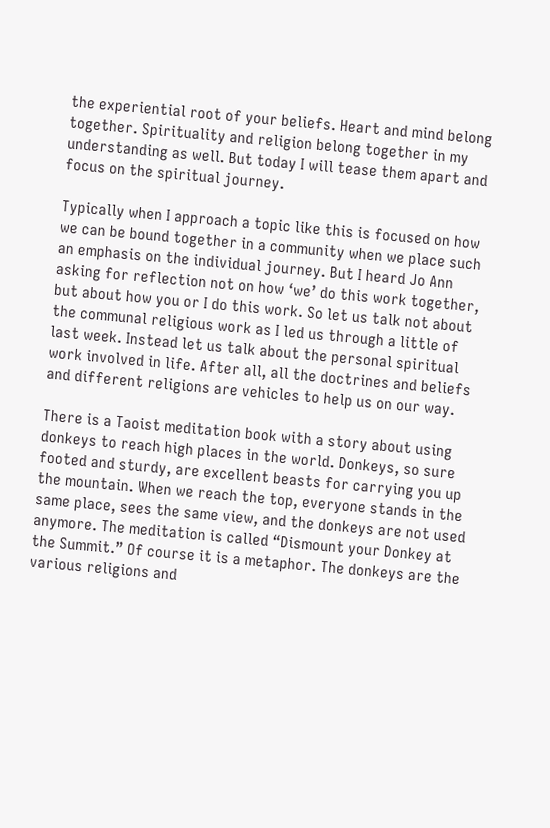the experiential root of your beliefs. Heart and mind belong together. Spirituality and religion belong together in my understanding as well. But today I will tease them apart and focus on the spiritual journey.

Typically when I approach a topic like this is focused on how we can be bound together in a community when we place such an emphasis on the individual journey. But I heard Jo Ann asking for reflection not on how ‘we’ do this work together, but about how you or I do this work. So let us talk not about the communal religious work as I led us through a little of last week. Instead let us talk about the personal spiritual work involved in life. After all, all the doctrines and beliefs and different religions are vehicles to help us on our way.

There is a Taoist meditation book with a story about using donkeys to reach high places in the world. Donkeys, so sure footed and sturdy, are excellent beasts for carrying you up the mountain. When we reach the top, everyone stands in the same place, sees the same view, and the donkeys are not used anymore. The meditation is called “Dismount your Donkey at the Summit.” Of course it is a metaphor. The donkeys are the various religions and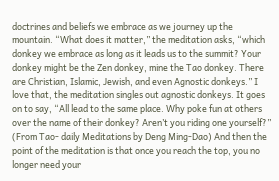doctrines and beliefs we embrace as we journey up the mountain. “What does it matter,” the meditation asks, “which donkey we embrace as long as it leads us to the summit? Your donkey might be the Zen donkey, mine the Tao donkey. There are Christian, Islamic, Jewish, and even Agnostic donkeys.” I love that, the meditation singles out agnostic donkeys. It goes on to say, “All lead to the same place. Why poke fun at others over the name of their donkey? Aren’t you riding one yourself?” (From Tao- daily Meditations by Deng Ming-Dao) And then the point of the meditation is that once you reach the top, you no longer need your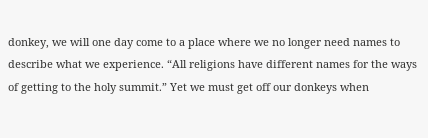donkey, we will one day come to a place where we no longer need names to describe what we experience. “All religions have different names for the ways of getting to the holy summit.” Yet we must get off our donkeys when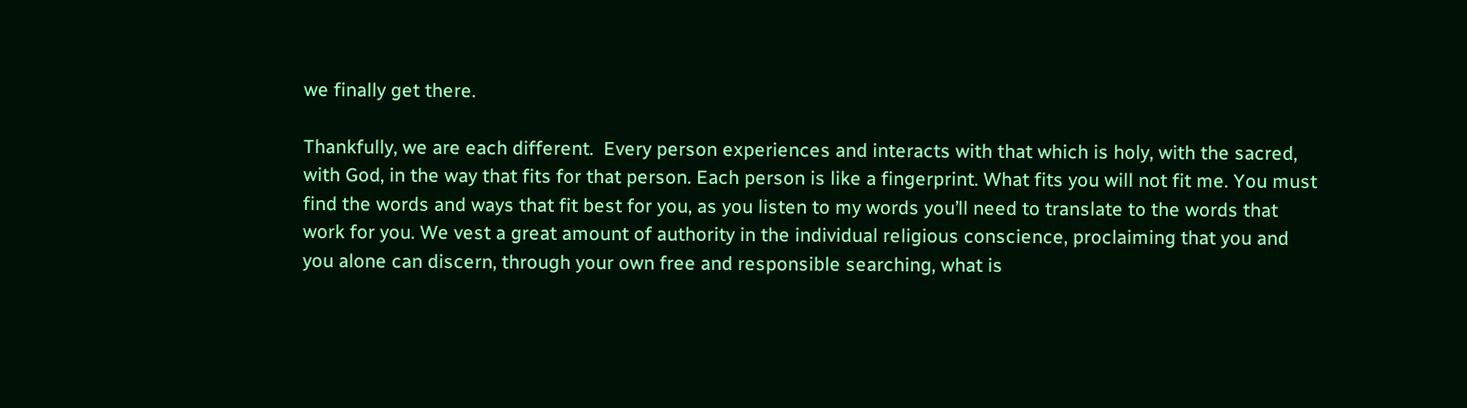we finally get there.

Thankfully, we are each different.  Every person experiences and interacts with that which is holy, with the sacred, with God, in the way that fits for that person. Each person is like a fingerprint. What fits you will not fit me. You must find the words and ways that fit best for you, as you listen to my words you’ll need to translate to the words that work for you. We vest a great amount of authority in the individual religious conscience, proclaiming that you and you alone can discern, through your own free and responsible searching, what is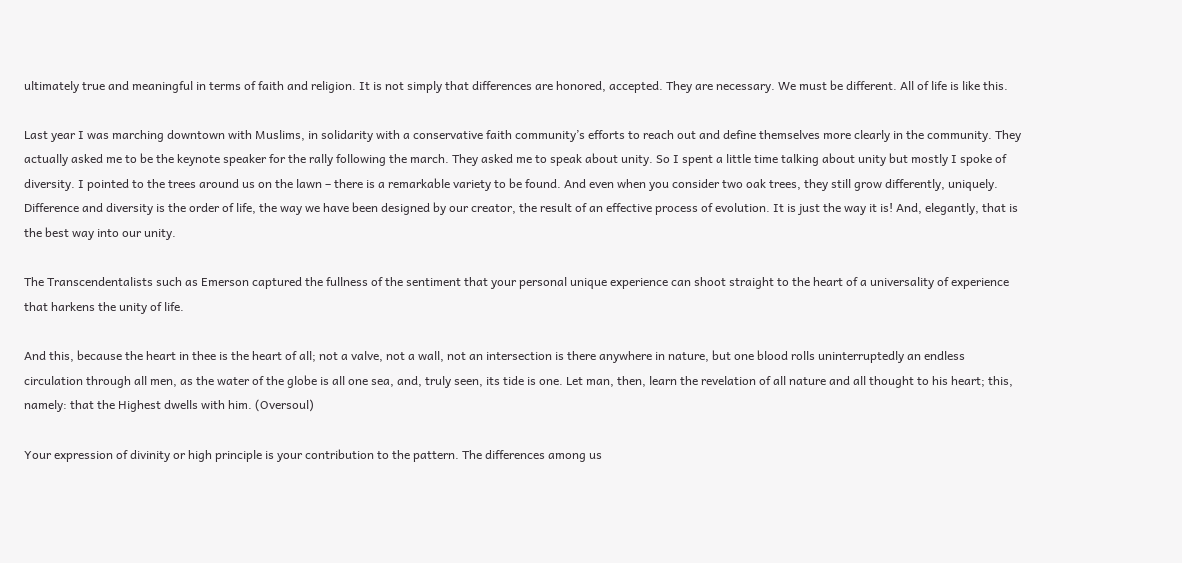ultimately true and meaningful in terms of faith and religion. It is not simply that differences are honored, accepted. They are necessary. We must be different. All of life is like this.

Last year I was marching downtown with Muslims, in solidarity with a conservative faith community’s efforts to reach out and define themselves more clearly in the community. They actually asked me to be the keynote speaker for the rally following the march. They asked me to speak about unity. So I spent a little time talking about unity but mostly I spoke of diversity. I pointed to the trees around us on the lawn – there is a remarkable variety to be found. And even when you consider two oak trees, they still grow differently, uniquely. Difference and diversity is the order of life, the way we have been designed by our creator, the result of an effective process of evolution. It is just the way it is! And, elegantly, that is the best way into our unity.

The Transcendentalists such as Emerson captured the fullness of the sentiment that your personal unique experience can shoot straight to the heart of a universality of experience that harkens the unity of life.

And this, because the heart in thee is the heart of all; not a valve, not a wall, not an intersection is there anywhere in nature, but one blood rolls uninterruptedly an endless circulation through all men, as the water of the globe is all one sea, and, truly seen, its tide is one. Let man, then, learn the revelation of all nature and all thought to his heart; this, namely: that the Highest dwells with him. (Oversoul)

Your expression of divinity or high principle is your contribution to the pattern. The differences among us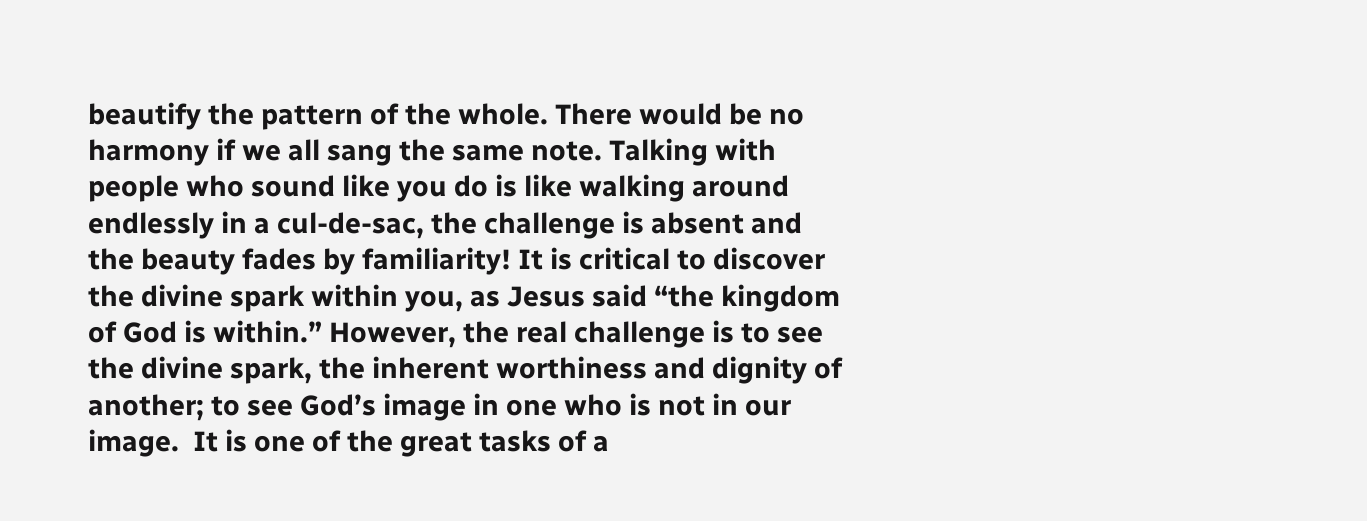beautify the pattern of the whole. There would be no harmony if we all sang the same note. Talking with people who sound like you do is like walking around endlessly in a cul-de-sac, the challenge is absent and the beauty fades by familiarity! It is critical to discover the divine spark within you, as Jesus said “the kingdom of God is within.” However, the real challenge is to see the divine spark, the inherent worthiness and dignity of another; to see God’s image in one who is not in our image.  It is one of the great tasks of a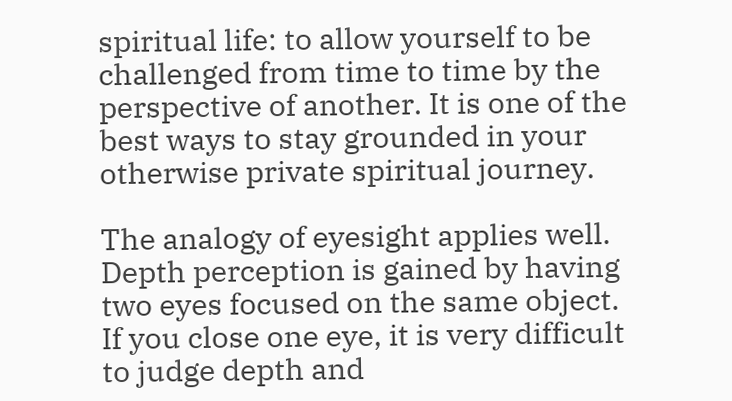spiritual life: to allow yourself to be challenged from time to time by the perspective of another. It is one of the best ways to stay grounded in your otherwise private spiritual journey.

The analogy of eyesight applies well.  Depth perception is gained by having two eyes focused on the same object.  If you close one eye, it is very difficult to judge depth and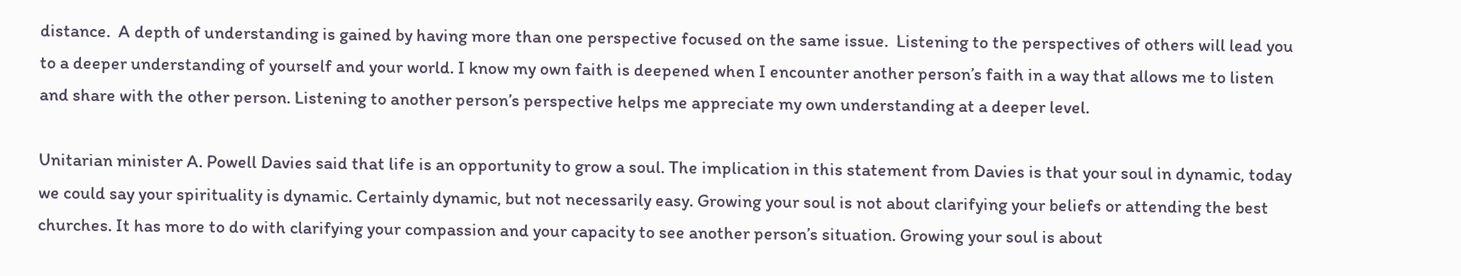distance.  A depth of understanding is gained by having more than one perspective focused on the same issue.  Listening to the perspectives of others will lead you to a deeper understanding of yourself and your world. I know my own faith is deepened when I encounter another person’s faith in a way that allows me to listen and share with the other person. Listening to another person’s perspective helps me appreciate my own understanding at a deeper level.

Unitarian minister A. Powell Davies said that life is an opportunity to grow a soul. The implication in this statement from Davies is that your soul in dynamic, today we could say your spirituality is dynamic. Certainly dynamic, but not necessarily easy. Growing your soul is not about clarifying your beliefs or attending the best churches. It has more to do with clarifying your compassion and your capacity to see another person’s situation. Growing your soul is about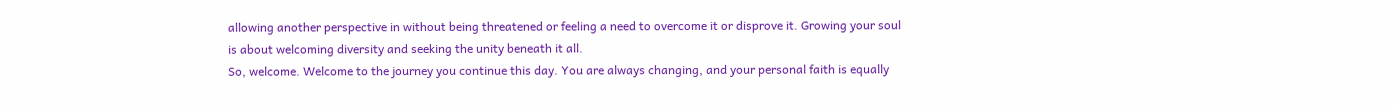allowing another perspective in without being threatened or feeling a need to overcome it or disprove it. Growing your soul is about welcoming diversity and seeking the unity beneath it all.
So, welcome. Welcome to the journey you continue this day. You are always changing, and your personal faith is equally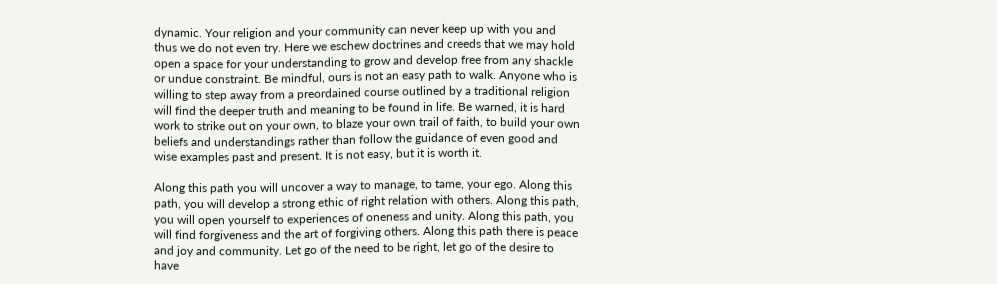dynamic. Your religion and your community can never keep up with you and thus we do not even try. Here we eschew doctrines and creeds that we may hold open a space for your understanding to grow and develop free from any shackle or undue constraint. Be mindful, ours is not an easy path to walk. Anyone who is willing to step away from a preordained course outlined by a traditional religion will find the deeper truth and meaning to be found in life. Be warned, it is hard work to strike out on your own, to blaze your own trail of faith, to build your own beliefs and understandings rather than follow the guidance of even good and wise examples past and present. It is not easy, but it is worth it.

Along this path you will uncover a way to manage, to tame, your ego. Along this path, you will develop a strong ethic of right relation with others. Along this path, you will open yourself to experiences of oneness and unity. Along this path, you will find forgiveness and the art of forgiving others. Along this path there is peace and joy and community. Let go of the need to be right, let go of the desire to have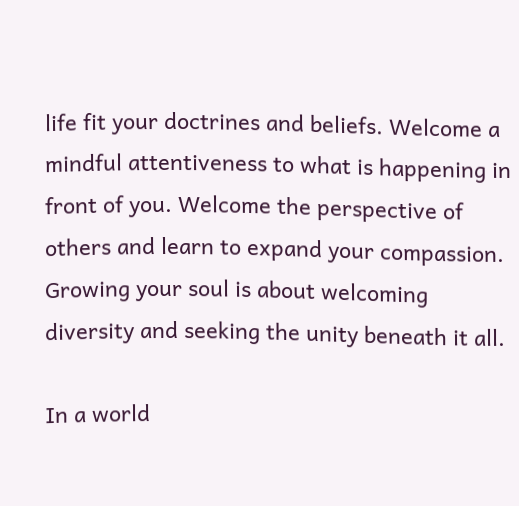life fit your doctrines and beliefs. Welcome a mindful attentiveness to what is happening in front of you. Welcome the perspective of others and learn to expand your compassion. Growing your soul is about welcoming diversity and seeking the unity beneath it all.

In a world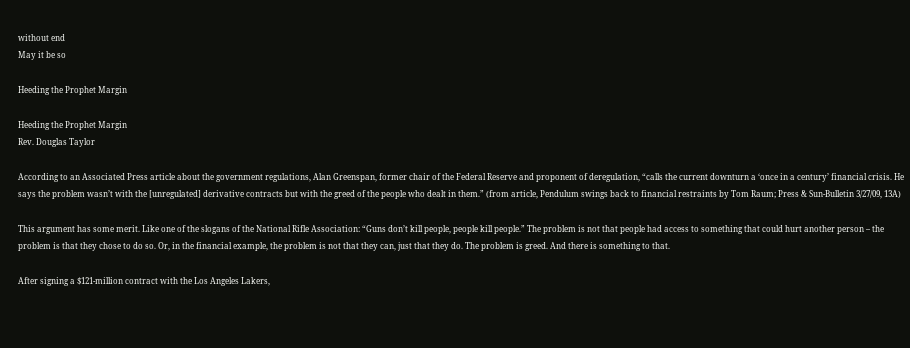without end
May it be so

Heeding the Prophet Margin

Heeding the Prophet Margin
Rev. Douglas Taylor

According to an Associated Press article about the government regulations, Alan Greenspan, former chair of the Federal Reserve and proponent of deregulation, “calls the current downturn a ‘once in a century’ financial crisis. He says the problem wasn’t with the [unregulated] derivative contracts but with the greed of the people who dealt in them.” (from article, Pendulum swings back to financial restraints by Tom Raum; Press & Sun-Bulletin 3/27/09, 13A)

This argument has some merit. Like one of the slogans of the National Rifle Association: “Guns don’t kill people, people kill people.” The problem is not that people had access to something that could hurt another person – the problem is that they chose to do so. Or, in the financial example, the problem is not that they can, just that they do. The problem is greed. And there is something to that.

After signing a $121-million contract with the Los Angeles Lakers,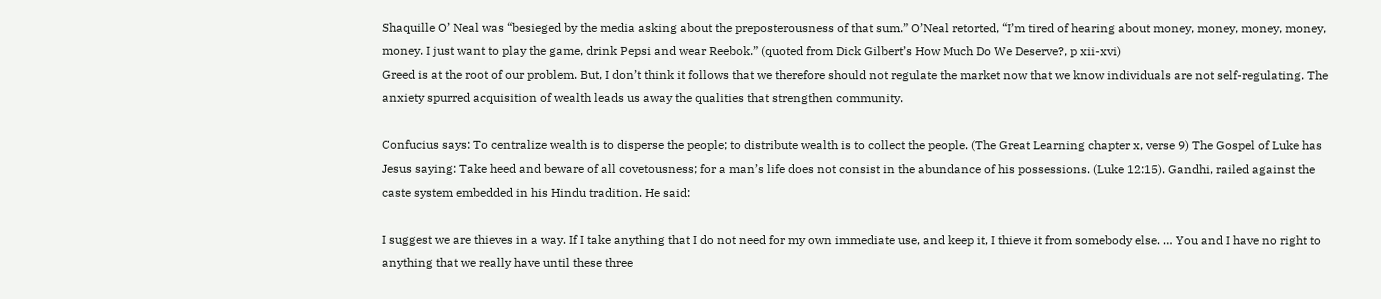Shaquille O’ Neal was “besieged by the media asking about the preposterousness of that sum.” O’Neal retorted, “I’m tired of hearing about money, money, money, money, money. I just want to play the game, drink Pepsi and wear Reebok.” (quoted from Dick Gilbert’s How Much Do We Deserve?, p xii-xvi)
Greed is at the root of our problem. But, I don’t think it follows that we therefore should not regulate the market now that we know individuals are not self-regulating. The anxiety spurred acquisition of wealth leads us away the qualities that strengthen community.

Confucius says: To centralize wealth is to disperse the people; to distribute wealth is to collect the people. (The Great Learning chapter x, verse 9) The Gospel of Luke has Jesus saying: Take heed and beware of all covetousness; for a man’s life does not consist in the abundance of his possessions. (Luke 12:15). Gandhi, railed against the caste system embedded in his Hindu tradition. He said:

I suggest we are thieves in a way. If I take anything that I do not need for my own immediate use, and keep it, I thieve it from somebody else. … You and I have no right to anything that we really have until these three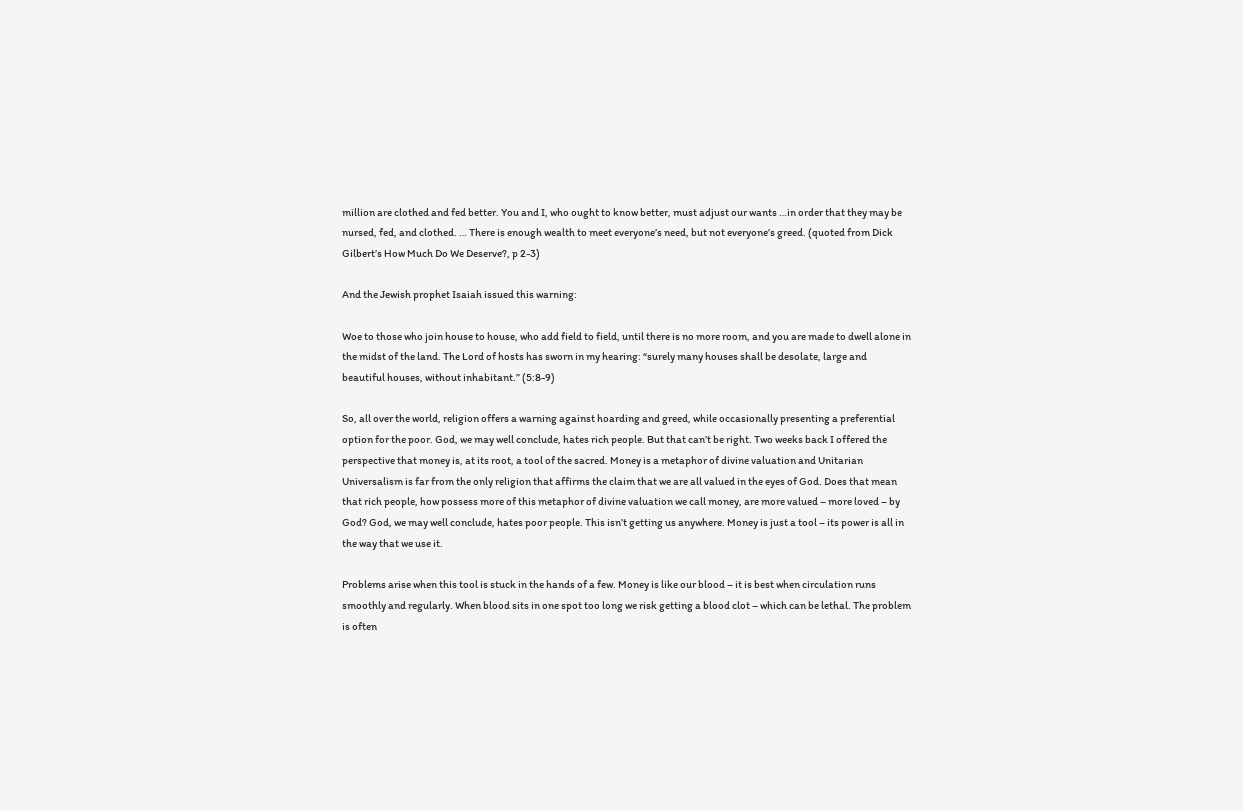million are clothed and fed better. You and I, who ought to know better, must adjust our wants …in order that they may be nursed, fed, and clothed. … There is enough wealth to meet everyone’s need, but not everyone’s greed. (quoted from Dick Gilbert’s How Much Do We Deserve?, p 2-3)

And the Jewish prophet Isaiah issued this warning:

Woe to those who join house to house, who add field to field, until there is no more room, and you are made to dwell alone in the midst of the land. The Lord of hosts has sworn in my hearing: “surely many houses shall be desolate, large and beautiful houses, without inhabitant.” (5:8-9)

So, all over the world, religion offers a warning against hoarding and greed, while occasionally presenting a preferential option for the poor. God, we may well conclude, hates rich people. But that can’t be right. Two weeks back I offered the perspective that money is, at its root, a tool of the sacred. Money is a metaphor of divine valuation and Unitarian Universalism is far from the only religion that affirms the claim that we are all valued in the eyes of God. Does that mean that rich people, how possess more of this metaphor of divine valuation we call money, are more valued – more loved – by God? God, we may well conclude, hates poor people. This isn’t getting us anywhere. Money is just a tool – its power is all in the way that we use it.

Problems arise when this tool is stuck in the hands of a few. Money is like our blood – it is best when circulation runs smoothly and regularly. When blood sits in one spot too long we risk getting a blood clot – which can be lethal. The problem is often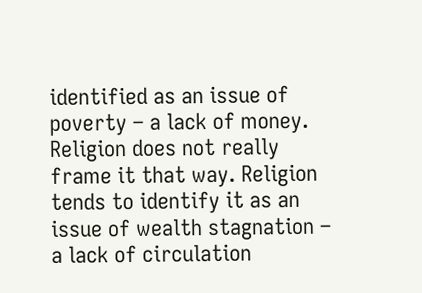identified as an issue of poverty – a lack of money. Religion does not really frame it that way. Religion tends to identify it as an issue of wealth stagnation – a lack of circulation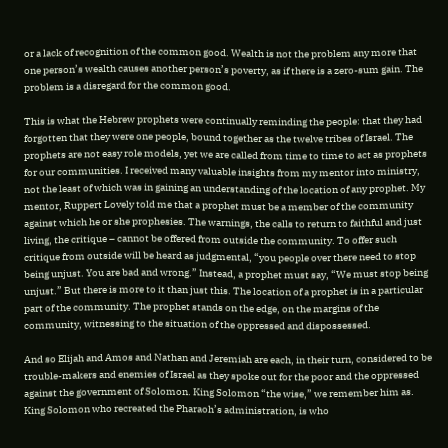or a lack of recognition of the common good. Wealth is not the problem any more that one person’s wealth causes another person’s poverty, as if there is a zero-sum gain. The problem is a disregard for the common good.

This is what the Hebrew prophets were continually reminding the people: that they had forgotten that they were one people, bound together as the twelve tribes of Israel. The prophets are not easy role models, yet we are called from time to time to act as prophets for our communities. I received many valuable insights from my mentor into ministry, not the least of which was in gaining an understanding of the location of any prophet. My mentor, Ruppert Lovely told me that a prophet must be a member of the community against which he or she prophesies. The warnings, the calls to return to faithful and just living, the critique – cannot be offered from outside the community. To offer such critique from outside will be heard as judgmental, “you people over there need to stop being unjust. You are bad and wrong.” Instead, a prophet must say, “We must stop being unjust.” But there is more to it than just this. The location of a prophet is in a particular part of the community. The prophet stands on the edge, on the margins of the community, witnessing to the situation of the oppressed and dispossessed.

And so Elijah and Amos and Nathan and Jeremiah are each, in their turn, considered to be trouble-makers and enemies of Israel as they spoke out for the poor and the oppressed against the government of Solomon. King Solomon “the wise,” we remember him as. King Solomon who recreated the Pharaoh’s administration, is who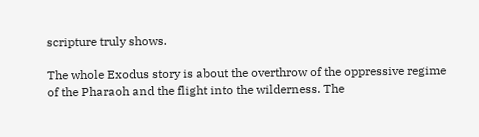scripture truly shows.

The whole Exodus story is about the overthrow of the oppressive regime of the Pharaoh and the flight into the wilderness. The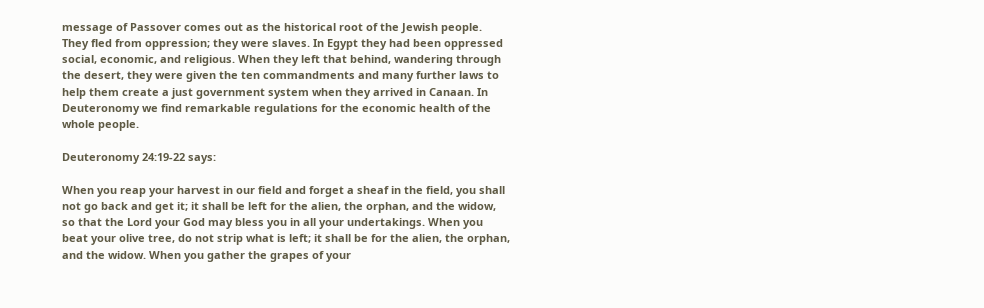message of Passover comes out as the historical root of the Jewish people. They fled from oppression; they were slaves. In Egypt they had been oppressed social, economic, and religious. When they left that behind, wandering through the desert, they were given the ten commandments and many further laws to help them create a just government system when they arrived in Canaan. In Deuteronomy we find remarkable regulations for the economic health of the whole people.

Deuteronomy 24:19-22 says:

When you reap your harvest in our field and forget a sheaf in the field, you shall not go back and get it; it shall be left for the alien, the orphan, and the widow, so that the Lord your God may bless you in all your undertakings. When you beat your olive tree, do not strip what is left; it shall be for the alien, the orphan, and the widow. When you gather the grapes of your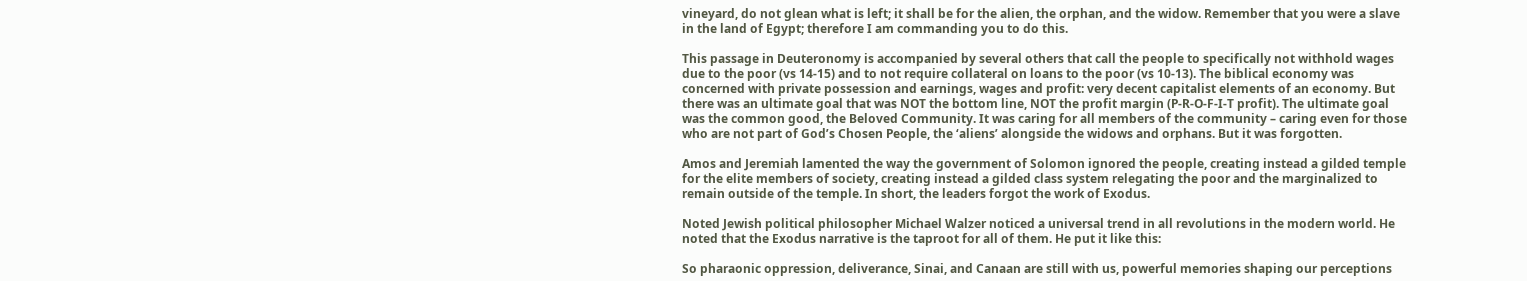vineyard, do not glean what is left; it shall be for the alien, the orphan, and the widow. Remember that you were a slave in the land of Egypt; therefore I am commanding you to do this.

This passage in Deuteronomy is accompanied by several others that call the people to specifically not withhold wages due to the poor (vs 14-15) and to not require collateral on loans to the poor (vs 10-13). The biblical economy was concerned with private possession and earnings, wages and profit: very decent capitalist elements of an economy. But there was an ultimate goal that was NOT the bottom line, NOT the profit margin (P-R-O-F-I-T profit). The ultimate goal was the common good, the Beloved Community. It was caring for all members of the community – caring even for those who are not part of God’s Chosen People, the ‘aliens’ alongside the widows and orphans. But it was forgotten.

Amos and Jeremiah lamented the way the government of Solomon ignored the people, creating instead a gilded temple for the elite members of society, creating instead a gilded class system relegating the poor and the marginalized to remain outside of the temple. In short, the leaders forgot the work of Exodus.

Noted Jewish political philosopher Michael Walzer noticed a universal trend in all revolutions in the modern world. He noted that the Exodus narrative is the taproot for all of them. He put it like this:

So pharaonic oppression, deliverance, Sinai, and Canaan are still with us, powerful memories shaping our perceptions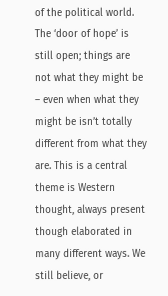of the political world. The ‘door of hope’ is still open; things are not what they might be – even when what they might be isn’t totally different from what they are. This is a central theme is Western thought, always present though elaborated in many different ways. We still believe, or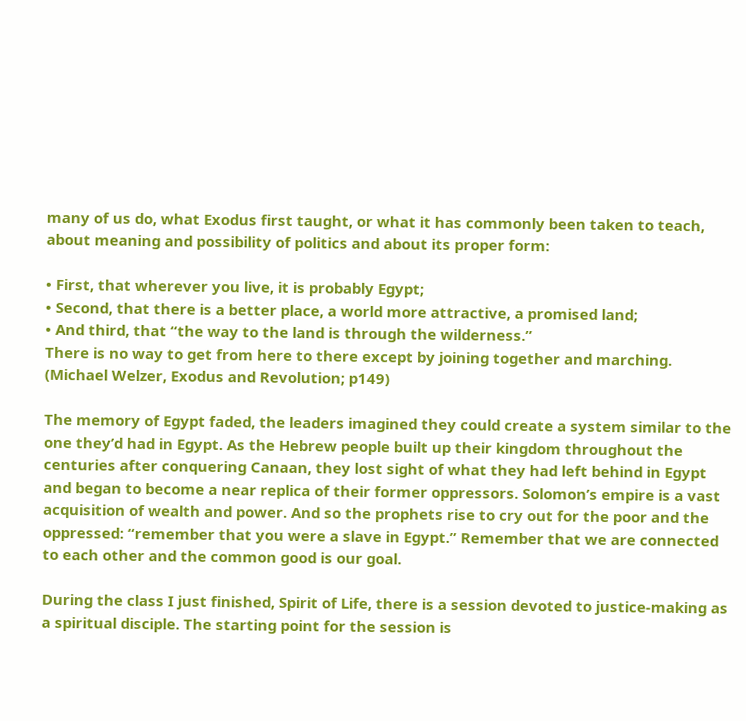many of us do, what Exodus first taught, or what it has commonly been taken to teach, about meaning and possibility of politics and about its proper form:

• First, that wherever you live, it is probably Egypt;
• Second, that there is a better place, a world more attractive, a promised land;
• And third, that “the way to the land is through the wilderness.”
There is no way to get from here to there except by joining together and marching. (Michael Welzer, Exodus and Revolution; p149)

The memory of Egypt faded, the leaders imagined they could create a system similar to the one they’d had in Egypt. As the Hebrew people built up their kingdom throughout the centuries after conquering Canaan, they lost sight of what they had left behind in Egypt and began to become a near replica of their former oppressors. Solomon’s empire is a vast acquisition of wealth and power. And so the prophets rise to cry out for the poor and the oppressed: “remember that you were a slave in Egypt.” Remember that we are connected to each other and the common good is our goal.

During the class I just finished, Spirit of Life, there is a session devoted to justice-making as a spiritual disciple. The starting point for the session is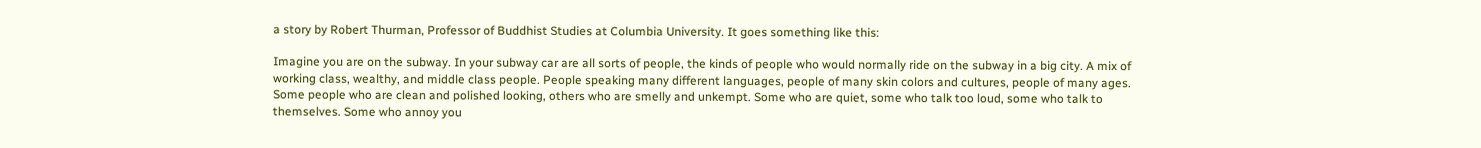a story by Robert Thurman, Professor of Buddhist Studies at Columbia University. It goes something like this:

Imagine you are on the subway. In your subway car are all sorts of people, the kinds of people who would normally ride on the subway in a big city. A mix of working class, wealthy, and middle class people. People speaking many different languages, people of many skin colors and cultures, people of many ages. Some people who are clean and polished looking, others who are smelly and unkempt. Some who are quiet, some who talk too loud, some who talk to themselves. Some who annoy you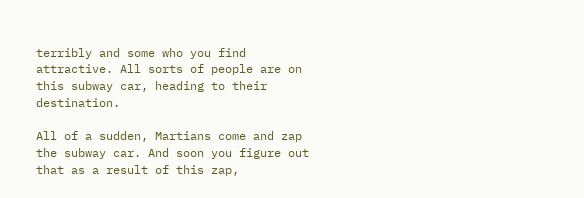terribly and some who you find attractive. All sorts of people are on this subway car, heading to their destination.

All of a sudden, Martians come and zap the subway car. And soon you figure out that as a result of this zap,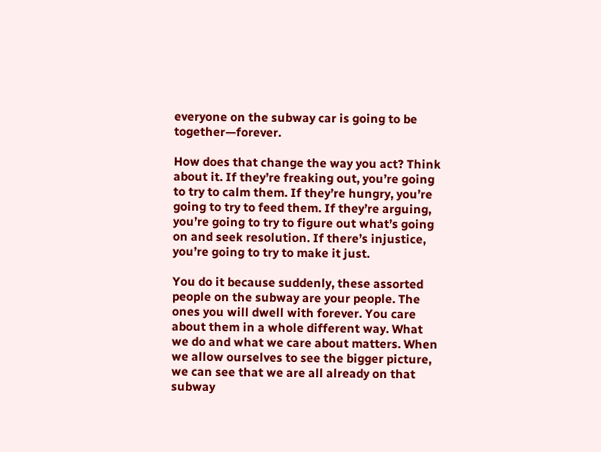everyone on the subway car is going to be together—forever.

How does that change the way you act? Think about it. If they’re freaking out, you’re going to try to calm them. If they’re hungry, you’re going to try to feed them. If they’re arguing, you’re going to try to figure out what’s going on and seek resolution. If there’s injustice, you’re going to try to make it just.

You do it because suddenly, these assorted people on the subway are your people. The ones you will dwell with forever. You care about them in a whole different way. What we do and what we care about matters. When we allow ourselves to see the bigger picture, we can see that we are all already on that subway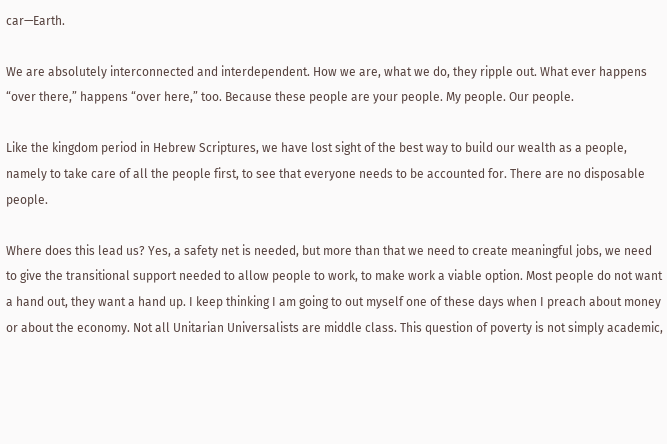car—Earth.

We are absolutely interconnected and interdependent. How we are, what we do, they ripple out. What ever happens “over there,” happens “over here,” too. Because these people are your people. My people. Our people.

Like the kingdom period in Hebrew Scriptures, we have lost sight of the best way to build our wealth as a people, namely to take care of all the people first, to see that everyone needs to be accounted for. There are no disposable people.

Where does this lead us? Yes, a safety net is needed, but more than that we need to create meaningful jobs, we need to give the transitional support needed to allow people to work, to make work a viable option. Most people do not want a hand out, they want a hand up. I keep thinking I am going to out myself one of these days when I preach about money or about the economy. Not all Unitarian Universalists are middle class. This question of poverty is not simply academic,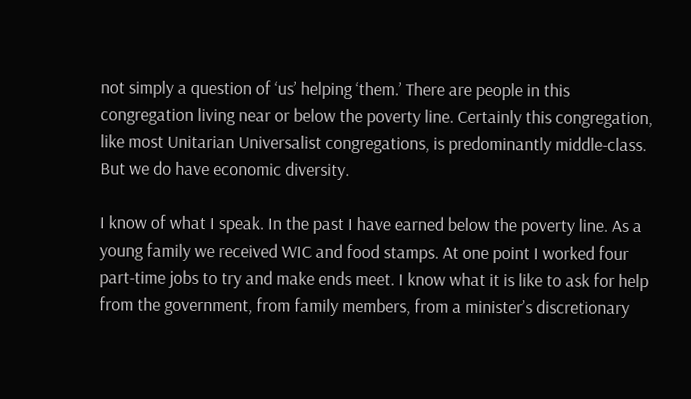not simply a question of ‘us’ helping ‘them.’ There are people in this congregation living near or below the poverty line. Certainly this congregation, like most Unitarian Universalist congregations, is predominantly middle-class. But we do have economic diversity.

I know of what I speak. In the past I have earned below the poverty line. As a young family we received WIC and food stamps. At one point I worked four part-time jobs to try and make ends meet. I know what it is like to ask for help from the government, from family members, from a minister’s discretionary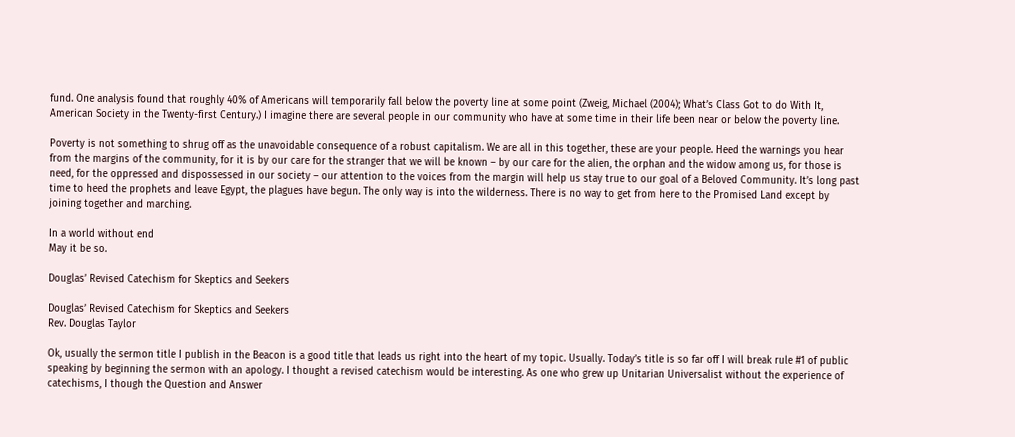fund. One analysis found that roughly 40% of Americans will temporarily fall below the poverty line at some point (Zweig, Michael (2004); What’s Class Got to do With It, American Society in the Twenty-first Century.) I imagine there are several people in our community who have at some time in their life been near or below the poverty line.

Poverty is not something to shrug off as the unavoidable consequence of a robust capitalism. We are all in this together, these are your people. Heed the warnings you hear from the margins of the community, for it is by our care for the stranger that we will be known – by our care for the alien, the orphan and the widow among us, for those is need, for the oppressed and dispossessed in our society – our attention to the voices from the margin will help us stay true to our goal of a Beloved Community. It’s long past time to heed the prophets and leave Egypt, the plagues have begun. The only way is into the wilderness. There is no way to get from here to the Promised Land except by joining together and marching.

In a world without end
May it be so.

Douglas’ Revised Catechism for Skeptics and Seekers

Douglas’ Revised Catechism for Skeptics and Seekers
Rev. Douglas Taylor

Ok, usually the sermon title I publish in the Beacon is a good title that leads us right into the heart of my topic. Usually. Today’s title is so far off I will break rule #1 of public speaking by beginning the sermon with an apology. I thought a revised catechism would be interesting. As one who grew up Unitarian Universalist without the experience of catechisms, I though the Question and Answer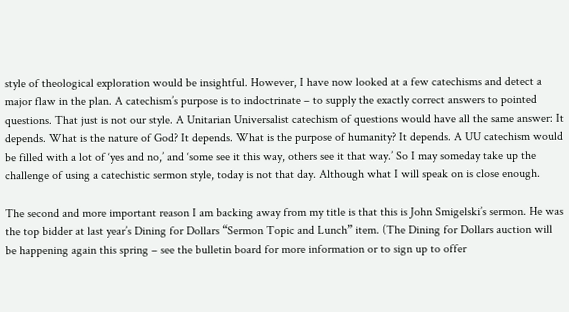style of theological exploration would be insightful. However, I have now looked at a few catechisms and detect a major flaw in the plan. A catechism’s purpose is to indoctrinate – to supply the exactly correct answers to pointed questions. That just is not our style. A Unitarian Universalist catechism of questions would have all the same answer: It depends. What is the nature of God? It depends. What is the purpose of humanity? It depends. A UU catechism would be filled with a lot of ‘yes and no,’ and ‘some see it this way, others see it that way.’ So I may someday take up the challenge of using a catechistic sermon style, today is not that day. Although what I will speak on is close enough.

The second and more important reason I am backing away from my title is that this is John Smigelski’s sermon. He was the top bidder at last year’s Dining for Dollars “Sermon Topic and Lunch” item. (The Dining for Dollars auction will be happening again this spring – see the bulletin board for more information or to sign up to offer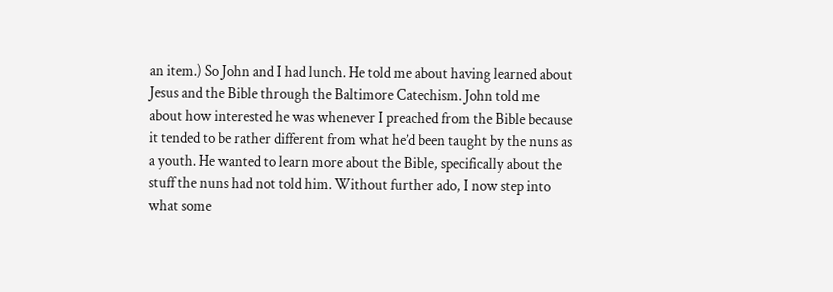an item.) So John and I had lunch. He told me about having learned about Jesus and the Bible through the Baltimore Catechism. John told me about how interested he was whenever I preached from the Bible because it tended to be rather different from what he’d been taught by the nuns as a youth. He wanted to learn more about the Bible, specifically about the stuff the nuns had not told him. Without further ado, I now step into what some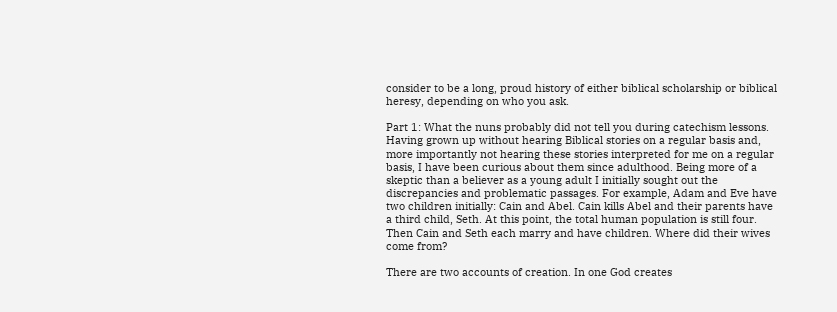consider to be a long, proud history of either biblical scholarship or biblical heresy, depending on who you ask.

Part 1: What the nuns probably did not tell you during catechism lessons.
Having grown up without hearing Biblical stories on a regular basis and, more importantly not hearing these stories interpreted for me on a regular basis, I have been curious about them since adulthood. Being more of a skeptic than a believer as a young adult I initially sought out the discrepancies and problematic passages. For example, Adam and Eve have two children initially: Cain and Abel. Cain kills Abel and their parents have a third child, Seth. At this point, the total human population is still four. Then Cain and Seth each marry and have children. Where did their wives come from?

There are two accounts of creation. In one God creates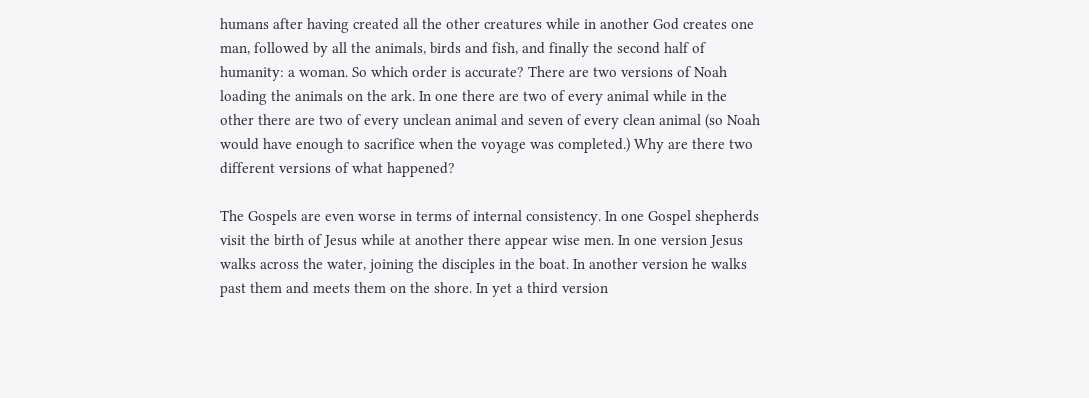humans after having created all the other creatures while in another God creates one man, followed by all the animals, birds and fish, and finally the second half of humanity: a woman. So which order is accurate? There are two versions of Noah loading the animals on the ark. In one there are two of every animal while in the other there are two of every unclean animal and seven of every clean animal (so Noah would have enough to sacrifice when the voyage was completed.) Why are there two different versions of what happened?

The Gospels are even worse in terms of internal consistency. In one Gospel shepherds visit the birth of Jesus while at another there appear wise men. In one version Jesus walks across the water, joining the disciples in the boat. In another version he walks past them and meets them on the shore. In yet a third version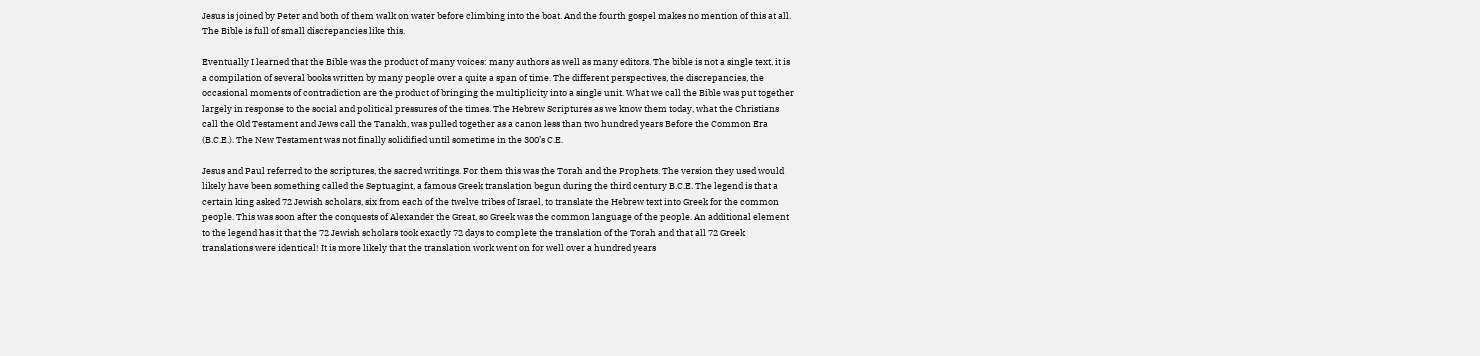Jesus is joined by Peter and both of them walk on water before climbing into the boat. And the fourth gospel makes no mention of this at all. The Bible is full of small discrepancies like this.

Eventually I learned that the Bible was the product of many voices: many authors as well as many editors. The bible is not a single text, it is a compilation of several books written by many people over a quite a span of time. The different perspectives, the discrepancies, the occasional moments of contradiction are the product of bringing the multiplicity into a single unit. What we call the Bible was put together largely in response to the social and political pressures of the times. The Hebrew Scriptures as we know them today, what the Christians call the Old Testament and Jews call the Tanakh, was pulled together as a canon less than two hundred years Before the Common Era (B.C.E.). The New Testament was not finally solidified until sometime in the 300’s C.E.

Jesus and Paul referred to the scriptures, the sacred writings. For them this was the Torah and the Prophets. The version they used would likely have been something called the Septuagint, a famous Greek translation begun during the third century B.C.E. The legend is that a certain king asked 72 Jewish scholars, six from each of the twelve tribes of Israel, to translate the Hebrew text into Greek for the common people. This was soon after the conquests of Alexander the Great, so Greek was the common language of the people. An additional element to the legend has it that the 72 Jewish scholars took exactly 72 days to complete the translation of the Torah and that all 72 Greek translations were identical! It is more likely that the translation work went on for well over a hundred years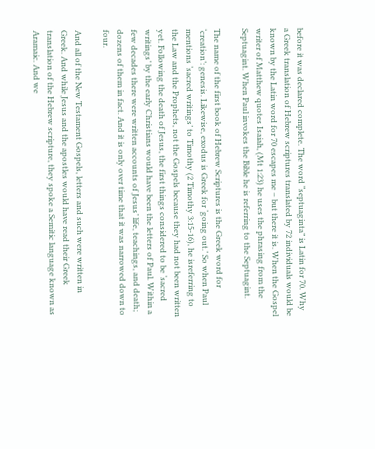before it was declared complete. The word “septuaginta” is Latin for 70. Why a Greek translation of Hebrew scriptures translated by 72 individuals would be known by the Latin word for 70 escapes me – but there it is. When the Gospel writer of Matthew quotes Isaiah, (Mt 1:23) he uses the phrasing from the Septuagint. When Paul invokes the Bible he is referring to the Septuagint.

The name of the first book of Hebrew Scriptures is the Greek word for ‘creation’: genesis. Likewise, exodus is Greek for ‘going out.’ So when Paul mentions ‘sacred writings’ to Timothy (2 Timothy 3:15-16), he isreferring to the Law and the Prophets, not the Gospels because they had not been written yet. Following the death of Jesus, the first things considered to be ‘sacred writings’ by the early Christians would have been the letters of Paul. Within a few decades there were written accounts of Jesus’ life, teachings, and death; dozens of them in fact. And it is only over time that it was narrowed down to four.

And all of the New Testament Gospels, letters and such were written in Greek. And while Jesus and the apostles would have read their Greek translation of the Hebrew scripture, they spoke a Semitic language known as Aramaic. And we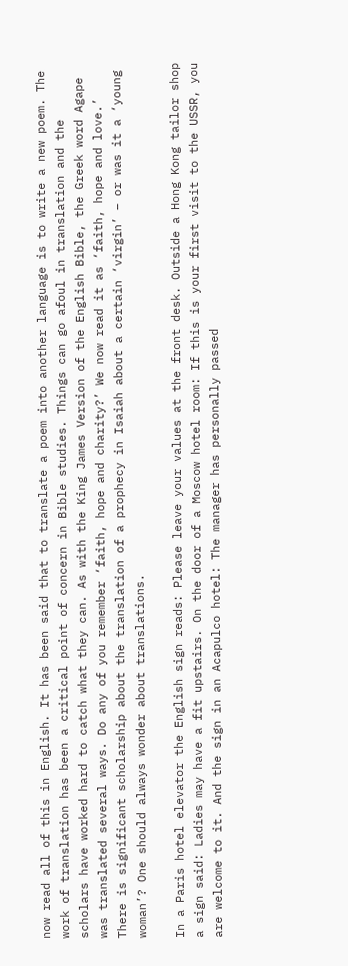now read all of this in English. It has been said that to translate a poem into another language is to write a new poem. The work of translation has been a critical point of concern in Bible studies. Things can go afoul in translation and the scholars have worked hard to catch what they can. As with the King James Version of the English Bible, the Greek word Agape was translated several ways. Do any of you remember ‘faith, hope and charity?’ We now read it as ‘faith, hope and love.’ There is significant scholarship about the translation of a prophecy in Isaiah about a certain ‘virgin’ – or was it a ‘young woman’? One should always wonder about translations.

In a Paris hotel elevator the English sign reads: Please leave your values at the front desk. Outside a Hong Kong tailor shop a sign said: Ladies may have a fit upstairs. On the door of a Moscow hotel room: If this is your first visit to the USSR, you are welcome to it. And the sign in an Acapulco hotel: The manager has personally passed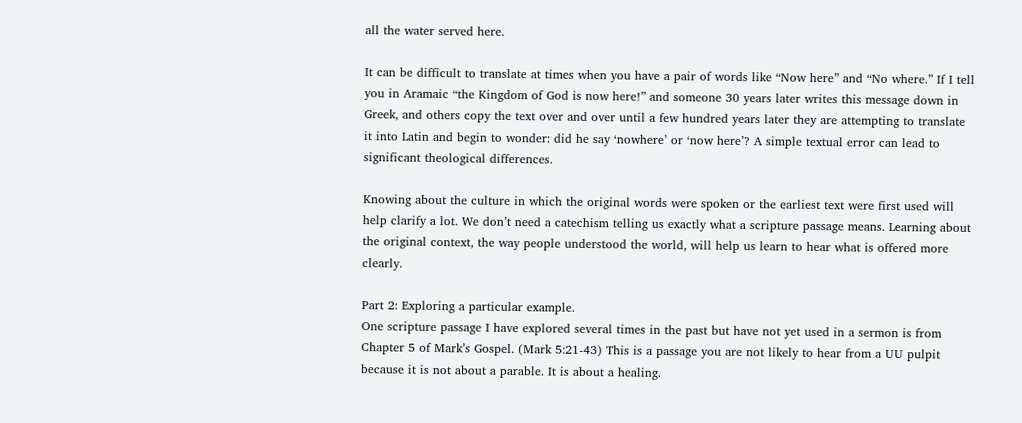all the water served here.

It can be difficult to translate at times when you have a pair of words like “Now here” and “No where.” If I tell you in Aramaic “the Kingdom of God is now here!” and someone 30 years later writes this message down in Greek, and others copy the text over and over until a few hundred years later they are attempting to translate it into Latin and begin to wonder: did he say ‘nowhere’ or ‘now here’? A simple textual error can lead to significant theological differences.

Knowing about the culture in which the original words were spoken or the earliest text were first used will help clarify a lot. We don’t need a catechism telling us exactly what a scripture passage means. Learning about the original context, the way people understood the world, will help us learn to hear what is offered more clearly.

Part 2: Exploring a particular example.
One scripture passage I have explored several times in the past but have not yet used in a sermon is from Chapter 5 of Mark’s Gospel. (Mark 5:21-43) This is a passage you are not likely to hear from a UU pulpit because it is not about a parable. It is about a healing.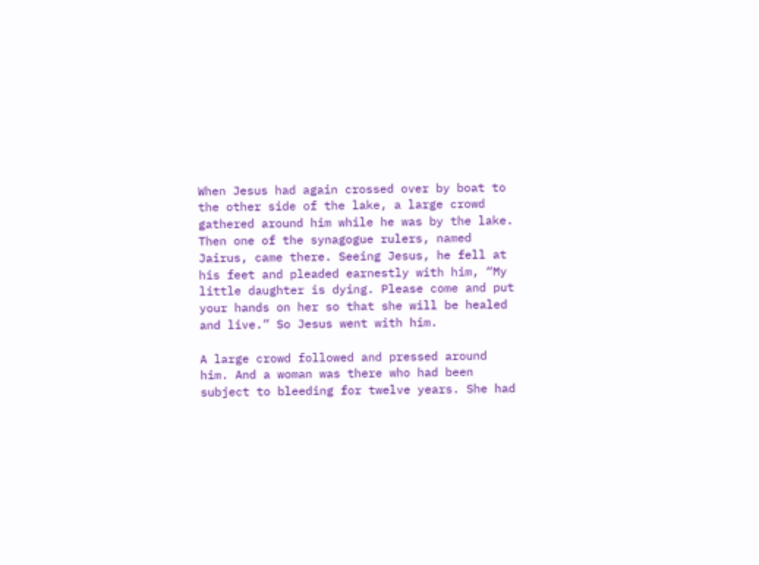When Jesus had again crossed over by boat to the other side of the lake, a large crowd gathered around him while he was by the lake. Then one of the synagogue rulers, named Jairus, came there. Seeing Jesus, he fell at his feet and pleaded earnestly with him, “My little daughter is dying. Please come and put your hands on her so that she will be healed and live.” So Jesus went with him.

A large crowd followed and pressed around him. And a woman was there who had been subject to bleeding for twelve years. She had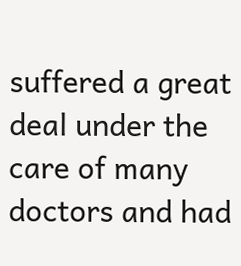suffered a great deal under the care of many doctors and had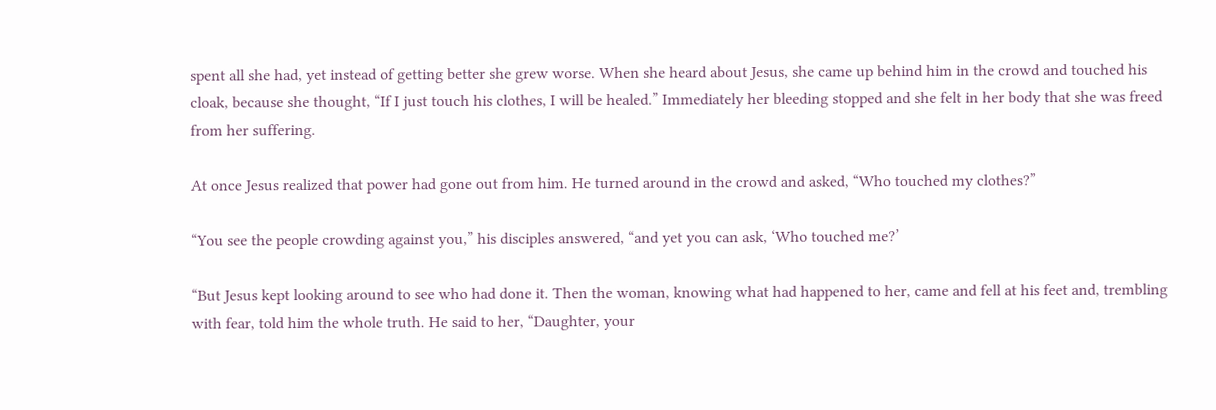spent all she had, yet instead of getting better she grew worse. When she heard about Jesus, she came up behind him in the crowd and touched his cloak, because she thought, “If I just touch his clothes, I will be healed.” Immediately her bleeding stopped and she felt in her body that she was freed from her suffering.

At once Jesus realized that power had gone out from him. He turned around in the crowd and asked, “Who touched my clothes?”

“You see the people crowding against you,” his disciples answered, “and yet you can ask, ‘Who touched me?’

“But Jesus kept looking around to see who had done it. Then the woman, knowing what had happened to her, came and fell at his feet and, trembling with fear, told him the whole truth. He said to her, “Daughter, your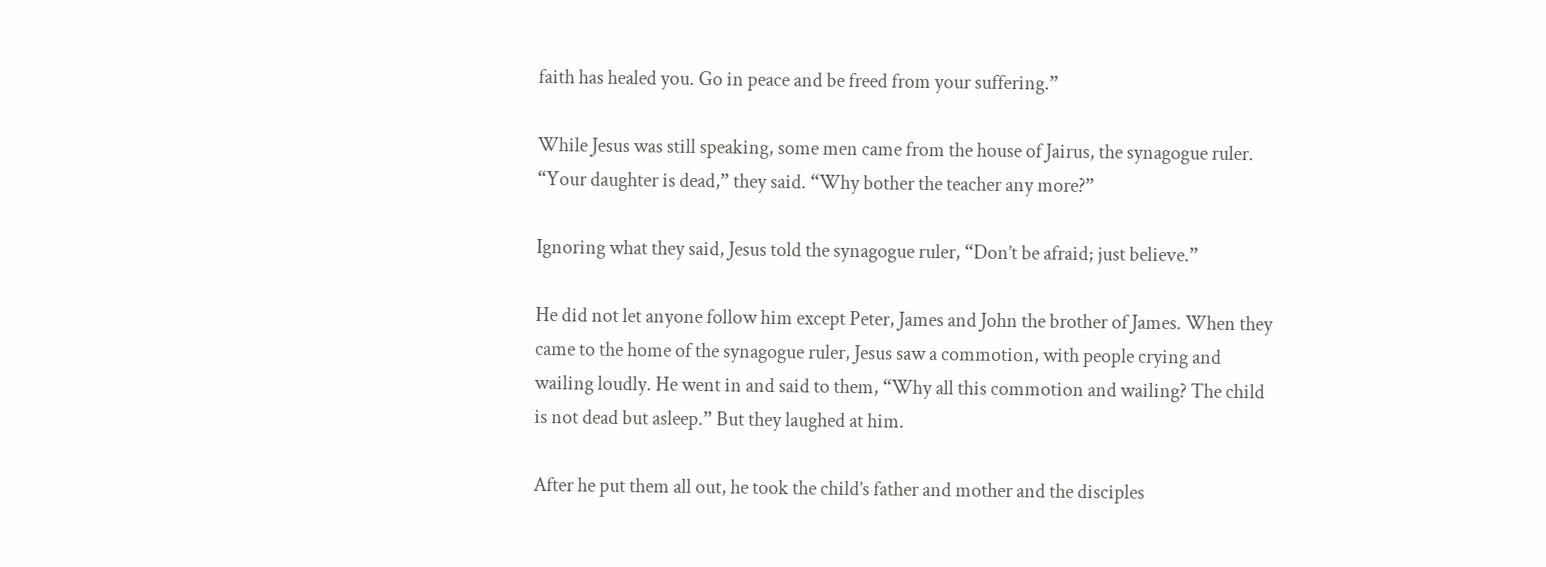faith has healed you. Go in peace and be freed from your suffering.”

While Jesus was still speaking, some men came from the house of Jairus, the synagogue ruler. “Your daughter is dead,” they said. “Why bother the teacher any more?”

Ignoring what they said, Jesus told the synagogue ruler, “Don’t be afraid; just believe.”

He did not let anyone follow him except Peter, James and John the brother of James. When they came to the home of the synagogue ruler, Jesus saw a commotion, with people crying and wailing loudly. He went in and said to them, “Why all this commotion and wailing? The child is not dead but asleep.” But they laughed at him.

After he put them all out, he took the child’s father and mother and the disciples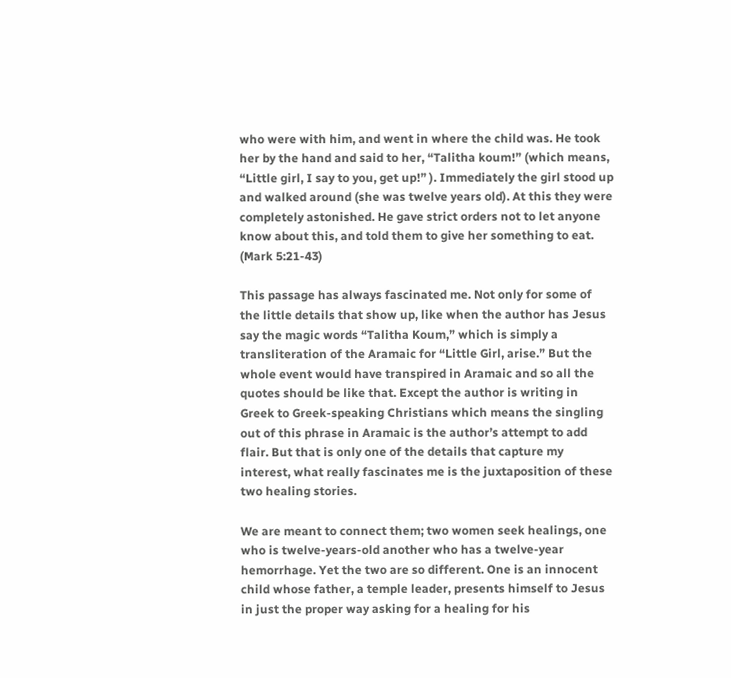who were with him, and went in where the child was. He took her by the hand and said to her, “Talitha koum!” (which means, “Little girl, I say to you, get up!” ). Immediately the girl stood up and walked around (she was twelve years old). At this they were completely astonished. He gave strict orders not to let anyone know about this, and told them to give her something to eat. (Mark 5:21-43)

This passage has always fascinated me. Not only for some of the little details that show up, like when the author has Jesus say the magic words “Talitha Koum,” which is simply a transliteration of the Aramaic for “Little Girl, arise.” But the whole event would have transpired in Aramaic and so all the quotes should be like that. Except the author is writing in Greek to Greek-speaking Christians which means the singling out of this phrase in Aramaic is the author’s attempt to add flair. But that is only one of the details that capture my interest, what really fascinates me is the juxtaposition of these two healing stories.

We are meant to connect them; two women seek healings, one who is twelve-years-old another who has a twelve-year hemorrhage. Yet the two are so different. One is an innocent child whose father, a temple leader, presents himself to Jesus in just the proper way asking for a healing for his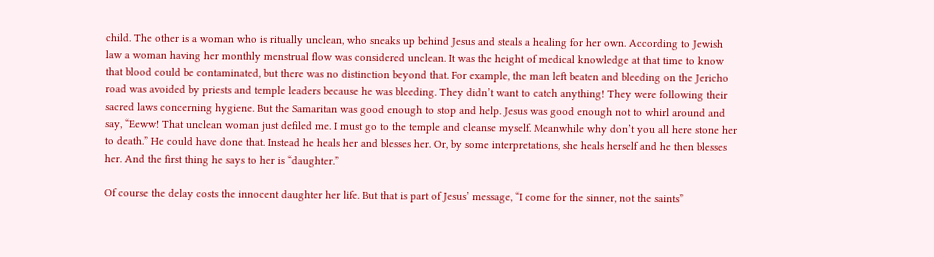child. The other is a woman who is ritually unclean, who sneaks up behind Jesus and steals a healing for her own. According to Jewish law a woman having her monthly menstrual flow was considered unclean. It was the height of medical knowledge at that time to know that blood could be contaminated, but there was no distinction beyond that. For example, the man left beaten and bleeding on the Jericho road was avoided by priests and temple leaders because he was bleeding. They didn’t want to catch anything! They were following their sacred laws concerning hygiene. But the Samaritan was good enough to stop and help. Jesus was good enough not to whirl around and say, “Eeww! That unclean woman just defiled me. I must go to the temple and cleanse myself. Meanwhile why don’t you all here stone her to death.” He could have done that. Instead he heals her and blesses her. Or, by some interpretations, she heals herself and he then blesses her. And the first thing he says to her is “daughter.”

Of course the delay costs the innocent daughter her life. But that is part of Jesus’ message, “I come for the sinner, not the saints”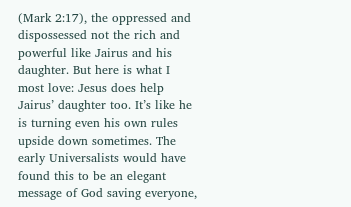(Mark 2:17), the oppressed and dispossessed not the rich and powerful like Jairus and his daughter. But here is what I most love: Jesus does help Jairus’ daughter too. It’s like he is turning even his own rules upside down sometimes. The early Universalists would have found this to be an elegant message of God saving everyone,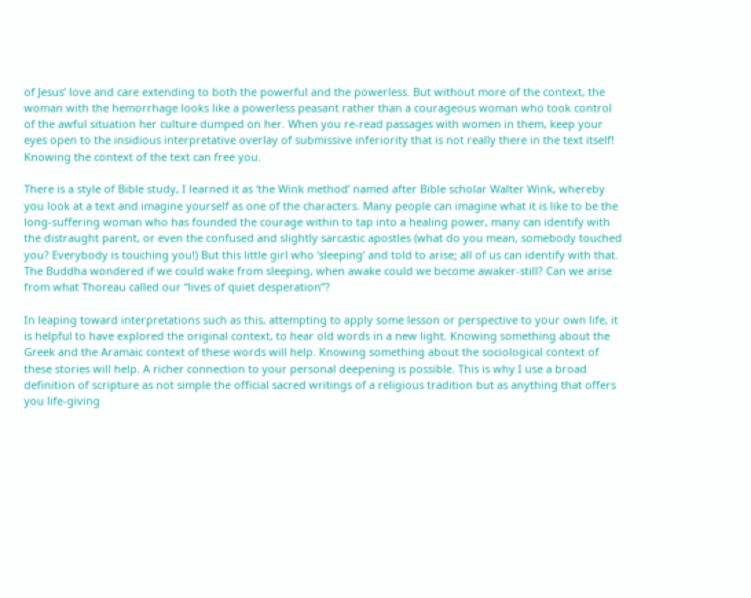of Jesus’ love and care extending to both the powerful and the powerless. But without more of the context, the woman with the hemorrhage looks like a powerless peasant rather than a courageous woman who took control of the awful situation her culture dumped on her. When you re-read passages with women in them, keep your eyes open to the insidious interpretative overlay of submissive inferiority that is not really there in the text itself! Knowing the context of the text can free you.

There is a style of Bible study, I learned it as ‘the Wink method’ named after Bible scholar Walter Wink, whereby you look at a text and imagine yourself as one of the characters. Many people can imagine what it is like to be the long-suffering woman who has founded the courage within to tap into a healing power, many can identify with the distraught parent, or even the confused and slightly sarcastic apostles (what do you mean, somebody touched you? Everybody is touching you!) But this little girl who ‘sleeping’ and told to arise; all of us can identify with that. The Buddha wondered if we could wake from sleeping, when awake could we become awaker-still? Can we arise from what Thoreau called our “lives of quiet desperation”?

In leaping toward interpretations such as this, attempting to apply some lesson or perspective to your own life, it is helpful to have explored the original context, to hear old words in a new light. Knowing something about the Greek and the Aramaic context of these words will help. Knowing something about the sociological context of these stories will help. A richer connection to your personal deepening is possible. This is why I use a broad definition of scripture as not simple the official sacred writings of a religious tradition but as anything that offers you life-giving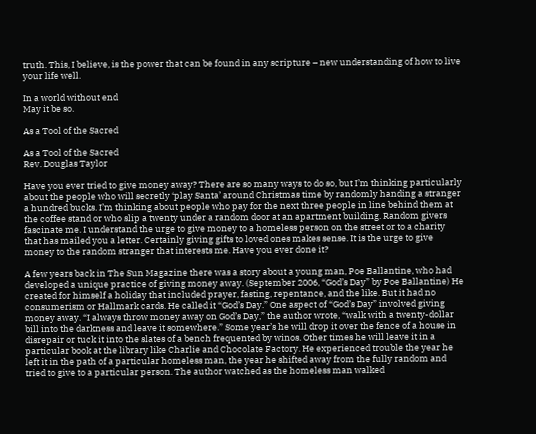truth. This, I believe, is the power that can be found in any scripture – new understanding of how to live your life well.

In a world without end
May it be so.

As a Tool of the Sacred

As a Tool of the Sacred
Rev. Douglas Taylor

Have you ever tried to give money away? There are so many ways to do so, but I’m thinking particularly about the people who will secretly ‘play Santa’ around Christmas time by randomly handing a stranger a hundred bucks. I’m thinking about people who pay for the next three people in line behind them at the coffee stand or who slip a twenty under a random door at an apartment building. Random givers fascinate me. I understand the urge to give money to a homeless person on the street or to a charity that has mailed you a letter. Certainly giving gifts to loved ones makes sense. It is the urge to give money to the random stranger that interests me. Have you ever done it?

A few years back in The Sun Magazine there was a story about a young man, Poe Ballantine, who had developed a unique practice of giving money away. (September 2006, “God’s Day” by Poe Ballantine) He created for himself a holiday that included prayer, fasting, repentance, and the like. But it had no consumerism or Hallmark cards. He called it “God’s Day.” One aspect of “God’s Day” involved giving money away. “I always throw money away on God’s Day,” the author wrote, “walk with a twenty-dollar bill into the darkness and leave it somewhere.” Some year’s he will drop it over the fence of a house in disrepair or tuck it into the slates of a bench frequented by winos. Other times he will leave it in a particular book at the library like Charlie and Chocolate Factory. He experienced trouble the year he left it in the path of a particular homeless man, the year he shifted away from the fully random and tried to give to a particular person. The author watched as the homeless man walked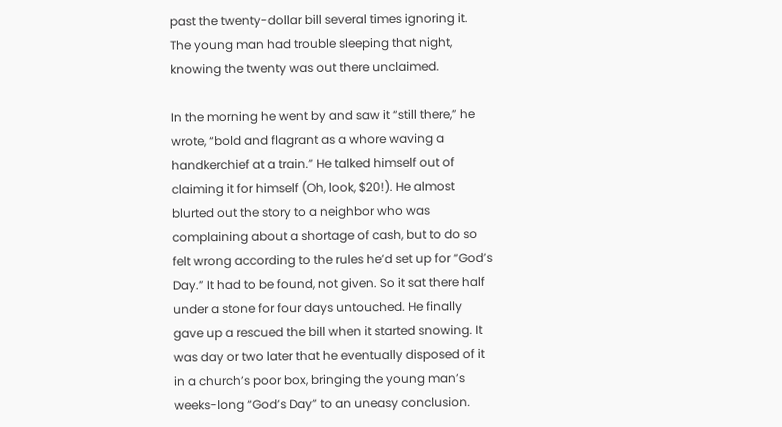past the twenty-dollar bill several times ignoring it. The young man had trouble sleeping that night, knowing the twenty was out there unclaimed.

In the morning he went by and saw it “still there,” he wrote, “bold and flagrant as a whore waving a handkerchief at a train.” He talked himself out of claiming it for himself (Oh, look, $20!). He almost blurted out the story to a neighbor who was complaining about a shortage of cash, but to do so felt wrong according to the rules he’d set up for “God’s Day.” It had to be found, not given. So it sat there half under a stone for four days untouched. He finally gave up a rescued the bill when it started snowing. It was day or two later that he eventually disposed of it in a church’s poor box, bringing the young man’s weeks-long “God’s Day” to an uneasy conclusion.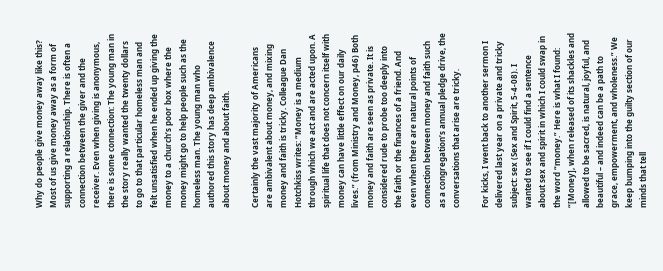Why do people give money away like this? Most of us give money away as a form of supporting a relationship. There is often a connection between the giver and the receiver. Even when giving is anonymous, there is some connection: The young man in the story really wanted the twenty dollars to go to that particular homeless man and felt unsatisfied when he ended up giving the money to a church’s poor box where the money might go to help people such as the homeless man. The young man who authored this story has deep ambivalence about money and about faith.

Certainly the vast majority of Americans are ambivalent about money, and mixing money and faith is tricky. Colleague Dan Hotchkiss writes: “Money is a medium through which we act and are acted upon. A spiritual life that does not concern itself with money can have little effect on our daily lives.” (from Ministry and Money, p46) Both money and faith are seen as private. It is considered rude to probe too deeply into the faith or the finances of a friend. And even when there are natural points of connection between money and faith such as a congregation’s annual pledge drive, the conversations that arise are tricky.

For kicks, I went back to another sermon I delivered last year on a private and tricky subject: sex (Sex and Spirit, 5-4-08). I wanted to see if I could find a sentence about sex and spirit in which I could swap in the word “money.” Here is what I found: “[Money], when released of its shackles and allowed to be sacred, is natural, joyful, and beautiful – and indeed can be a path to grace, empowerment, and wholeness.” We keep bumping into the guilty section of our minds that tell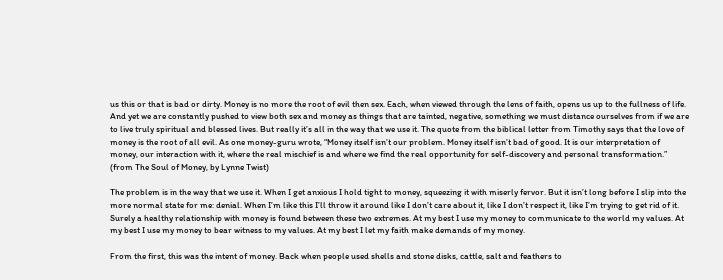us this or that is bad or dirty. Money is no more the root of evil then sex. Each, when viewed through the lens of faith, opens us up to the fullness of life. And yet we are constantly pushed to view both sex and money as things that are tainted, negative, something we must distance ourselves from if we are to live truly spiritual and blessed lives. But really it’s all in the way that we use it. The quote from the biblical letter from Timothy says that the love of money is the root of all evil. As one money-guru wrote, “Money itself isn’t our problem. Money itself isn’t bad of good. It is our interpretation of money, our interaction with it, where the real mischief is and where we find the real opportunity for self-discovery and personal transformation.” (from The Soul of Money, by Lynne Twist)

The problem is in the way that we use it. When I get anxious I hold tight to money, squeezing it with miserly fervor. But it isn’t long before I slip into the more normal state for me: denial. When I’m like this I’ll throw it around like I don’t care about it, like I don’t respect it, like I’m trying to get rid of it. Surely a healthy relationship with money is found between these two extremes. At my best I use my money to communicate to the world my values. At my best I use my money to bear witness to my values. At my best I let my faith make demands of my money.

From the first, this was the intent of money. Back when people used shells and stone disks, cattle, salt and feathers to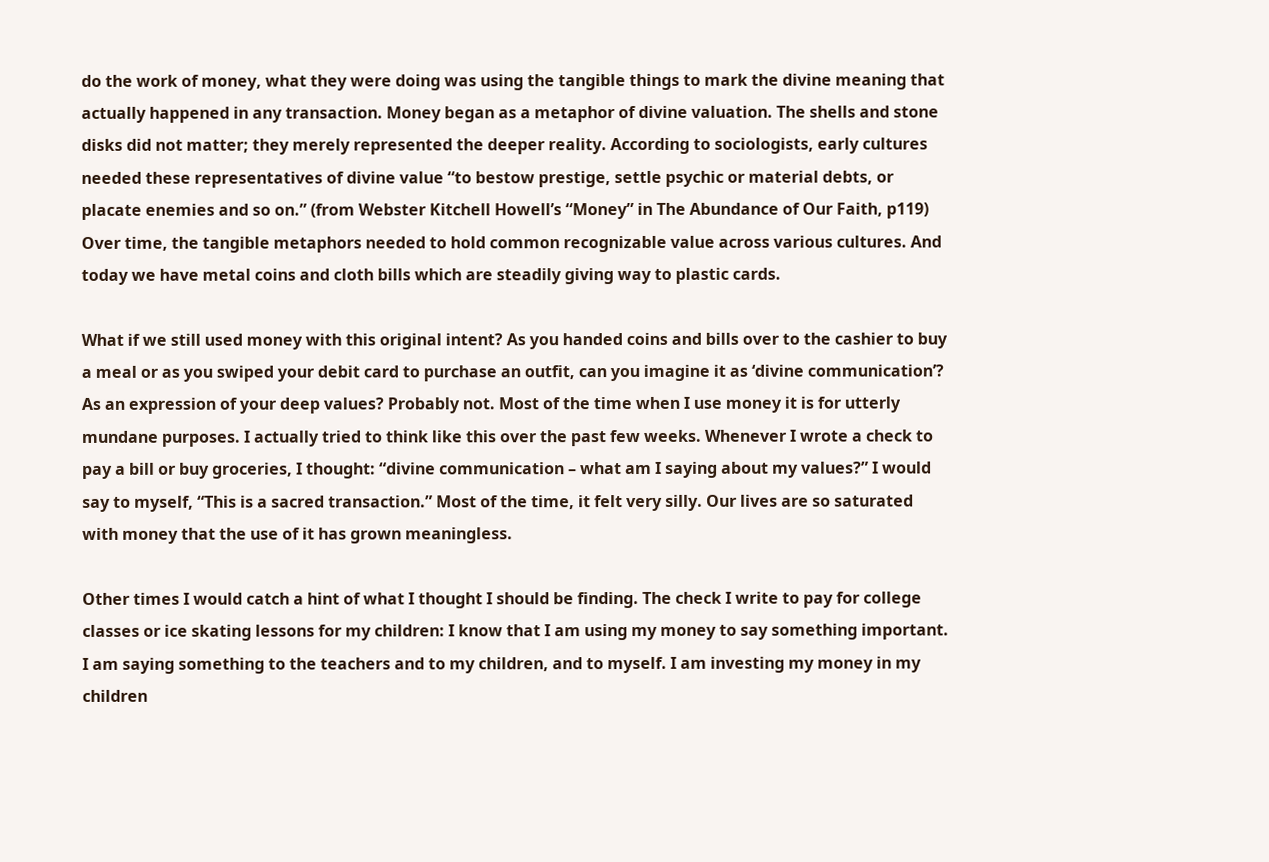do the work of money, what they were doing was using the tangible things to mark the divine meaning that actually happened in any transaction. Money began as a metaphor of divine valuation. The shells and stone disks did not matter; they merely represented the deeper reality. According to sociologists, early cultures needed these representatives of divine value “to bestow prestige, settle psychic or material debts, or placate enemies and so on.” (from Webster Kitchell Howell’s “Money” in The Abundance of Our Faith, p119) Over time, the tangible metaphors needed to hold common recognizable value across various cultures. And today we have metal coins and cloth bills which are steadily giving way to plastic cards.

What if we still used money with this original intent? As you handed coins and bills over to the cashier to buy a meal or as you swiped your debit card to purchase an outfit, can you imagine it as ‘divine communication’? As an expression of your deep values? Probably not. Most of the time when I use money it is for utterly mundane purposes. I actually tried to think like this over the past few weeks. Whenever I wrote a check to pay a bill or buy groceries, I thought: “divine communication – what am I saying about my values?” I would say to myself, “This is a sacred transaction.” Most of the time, it felt very silly. Our lives are so saturated with money that the use of it has grown meaningless.

Other times I would catch a hint of what I thought I should be finding. The check I write to pay for college classes or ice skating lessons for my children: I know that I am using my money to say something important. I am saying something to the teachers and to my children, and to myself. I am investing my money in my children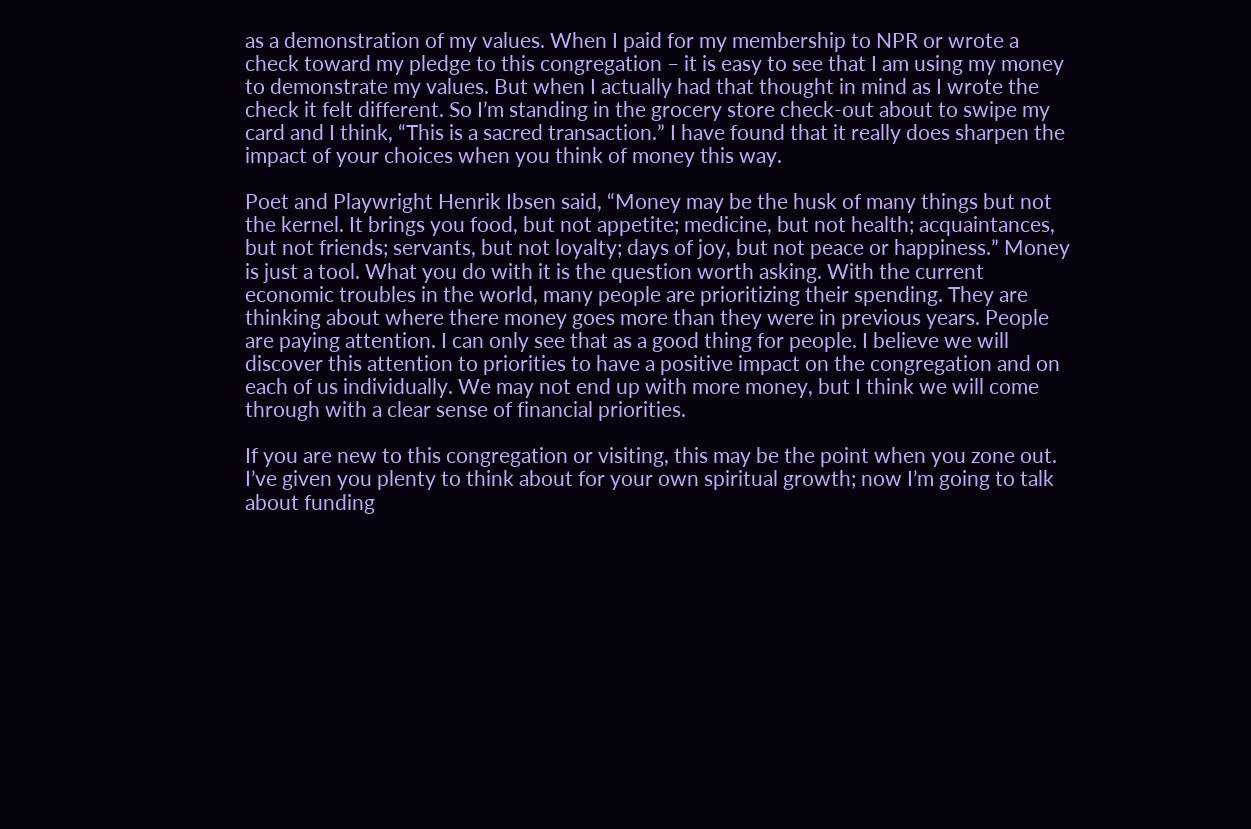as a demonstration of my values. When I paid for my membership to NPR or wrote a check toward my pledge to this congregation – it is easy to see that I am using my money to demonstrate my values. But when I actually had that thought in mind as I wrote the check it felt different. So I’m standing in the grocery store check-out about to swipe my card and I think, “This is a sacred transaction.” I have found that it really does sharpen the impact of your choices when you think of money this way.

Poet and Playwright Henrik Ibsen said, “Money may be the husk of many things but not the kernel. It brings you food, but not appetite; medicine, but not health; acquaintances, but not friends; servants, but not loyalty; days of joy, but not peace or happiness.” Money is just a tool. What you do with it is the question worth asking. With the current economic troubles in the world, many people are prioritizing their spending. They are thinking about where there money goes more than they were in previous years. People are paying attention. I can only see that as a good thing for people. I believe we will discover this attention to priorities to have a positive impact on the congregation and on each of us individually. We may not end up with more money, but I think we will come through with a clear sense of financial priorities.

If you are new to this congregation or visiting, this may be the point when you zone out. I’ve given you plenty to think about for your own spiritual growth; now I’m going to talk about funding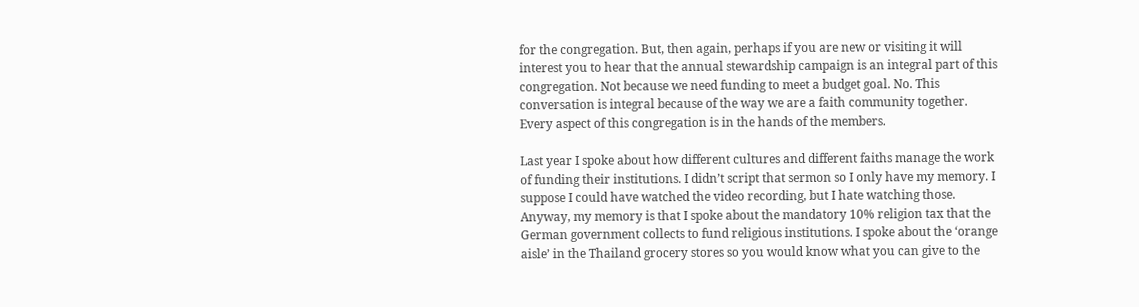for the congregation. But, then again, perhaps if you are new or visiting it will interest you to hear that the annual stewardship campaign is an integral part of this congregation. Not because we need funding to meet a budget goal. No. This conversation is integral because of the way we are a faith community together. Every aspect of this congregation is in the hands of the members.

Last year I spoke about how different cultures and different faiths manage the work of funding their institutions. I didn’t script that sermon so I only have my memory. I suppose I could have watched the video recording, but I hate watching those. Anyway, my memory is that I spoke about the mandatory 10% religion tax that the German government collects to fund religious institutions. I spoke about the ‘orange aisle’ in the Thailand grocery stores so you would know what you can give to the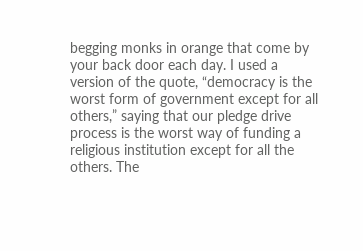begging monks in orange that come by your back door each day. I used a version of the quote, “democracy is the worst form of government except for all others,” saying that our pledge drive process is the worst way of funding a religious institution except for all the others. The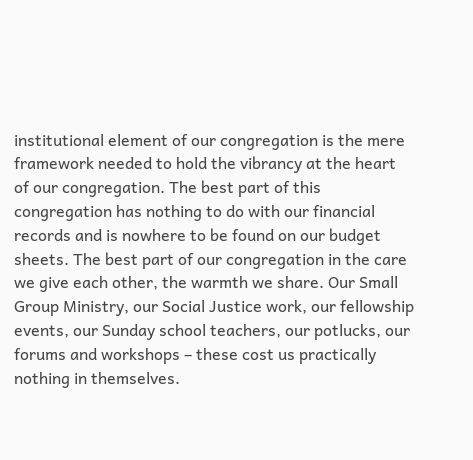institutional element of our congregation is the mere framework needed to hold the vibrancy at the heart of our congregation. The best part of this congregation has nothing to do with our financial records and is nowhere to be found on our budget sheets. The best part of our congregation in the care we give each other, the warmth we share. Our Small Group Ministry, our Social Justice work, our fellowship events, our Sunday school teachers, our potlucks, our forums and workshops – these cost us practically nothing in themselves.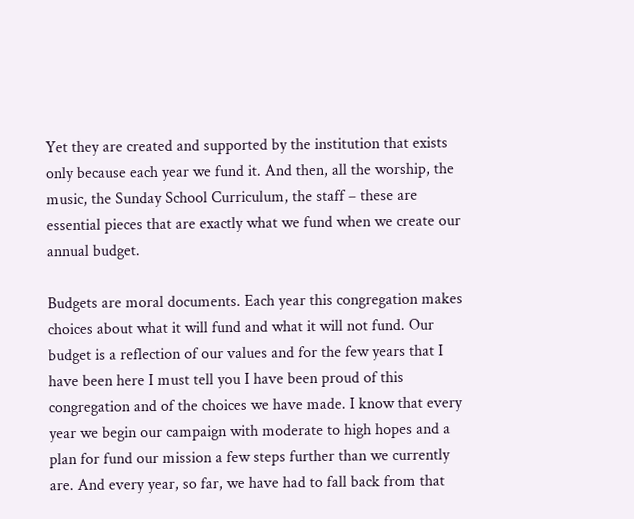Yet they are created and supported by the institution that exists only because each year we fund it. And then, all the worship, the music, the Sunday School Curriculum, the staff – these are essential pieces that are exactly what we fund when we create our annual budget.

Budgets are moral documents. Each year this congregation makes choices about what it will fund and what it will not fund. Our budget is a reflection of our values and for the few years that I have been here I must tell you I have been proud of this congregation and of the choices we have made. I know that every year we begin our campaign with moderate to high hopes and a plan for fund our mission a few steps further than we currently are. And every year, so far, we have had to fall back from that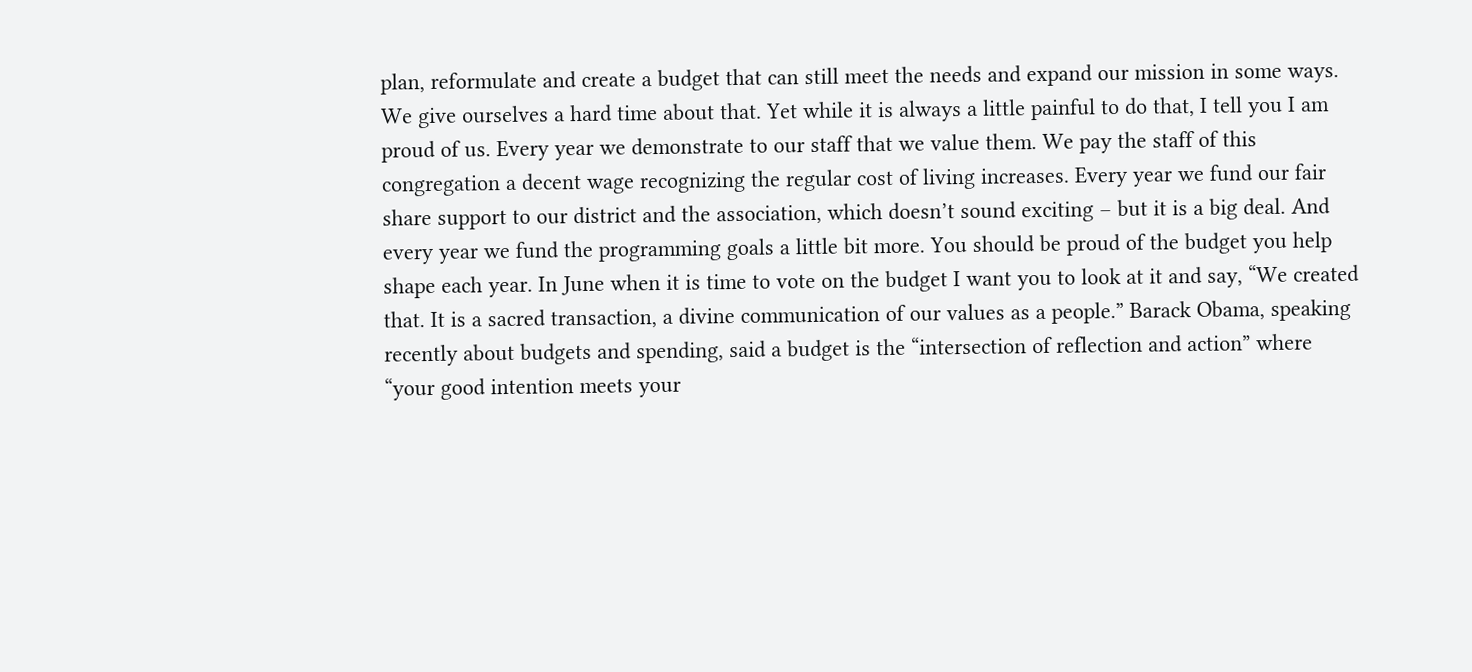plan, reformulate and create a budget that can still meet the needs and expand our mission in some ways. We give ourselves a hard time about that. Yet while it is always a little painful to do that, I tell you I am proud of us. Every year we demonstrate to our staff that we value them. We pay the staff of this congregation a decent wage recognizing the regular cost of living increases. Every year we fund our fair share support to our district and the association, which doesn’t sound exciting – but it is a big deal. And every year we fund the programming goals a little bit more. You should be proud of the budget you help shape each year. In June when it is time to vote on the budget I want you to look at it and say, “We created that. It is a sacred transaction, a divine communication of our values as a people.” Barack Obama, speaking recently about budgets and spending, said a budget is the “intersection of reflection and action” where “your good intention meets your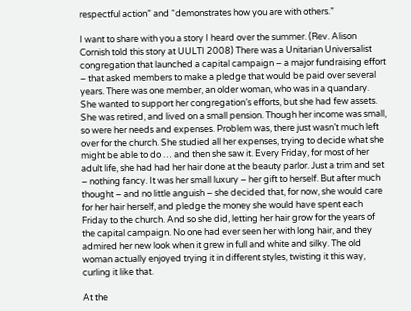respectful action” and “demonstrates how you are with others.”

I want to share with you a story I heard over the summer. (Rev. Alison Cornish told this story at UULTI 2008) There was a Unitarian Universalist congregation that launched a capital campaign – a major fundraising effort – that asked members to make a pledge that would be paid over several years. There was one member, an older woman, who was in a quandary. She wanted to support her congregation’s efforts, but she had few assets. She was retired, and lived on a small pension. Though her income was small, so were her needs and expenses. Problem was, there just wasn’t much left over for the church. She studied all her expenses, trying to decide what she might be able to do … and then she saw it. Every Friday, for most of her adult life, she had had her hair done at the beauty parlor. Just a trim and set – nothing fancy. It was her small luxury – her gift to herself. But after much thought – and no little anguish – she decided that, for now, she would care for her hair herself, and pledge the money she would have spent each Friday to the church. And so she did, letting her hair grow for the years of the capital campaign. No one had ever seen her with long hair, and they admired her new look when it grew in full and white and silky. The old woman actually enjoyed trying it in different styles, twisting it this way, curling it like that.

At the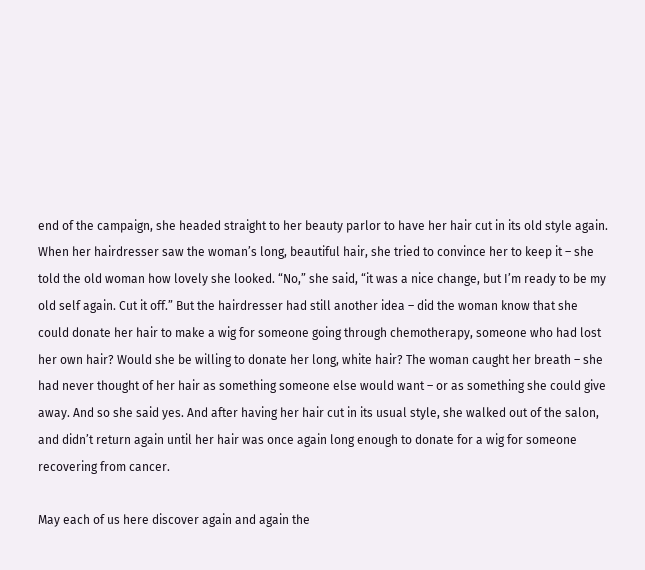end of the campaign, she headed straight to her beauty parlor to have her hair cut in its old style again. When her hairdresser saw the woman’s long, beautiful hair, she tried to convince her to keep it – she told the old woman how lovely she looked. “No,” she said, “it was a nice change, but I’m ready to be my old self again. Cut it off.” But the hairdresser had still another idea – did the woman know that she could donate her hair to make a wig for someone going through chemotherapy, someone who had lost her own hair? Would she be willing to donate her long, white hair? The woman caught her breath – she had never thought of her hair as something someone else would want – or as something she could give away. And so she said yes. And after having her hair cut in its usual style, she walked out of the salon, and didn’t return again until her hair was once again long enough to donate for a wig for someone recovering from cancer.

May each of us here discover again and again the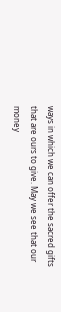ways in which we can offer the sacred gifts that are ours to give. May we see that our money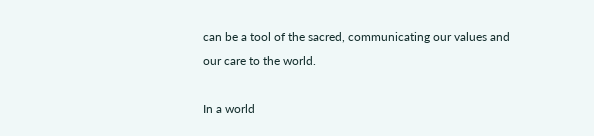can be a tool of the sacred, communicating our values and our care to the world.

In a world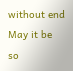without end
May it be so